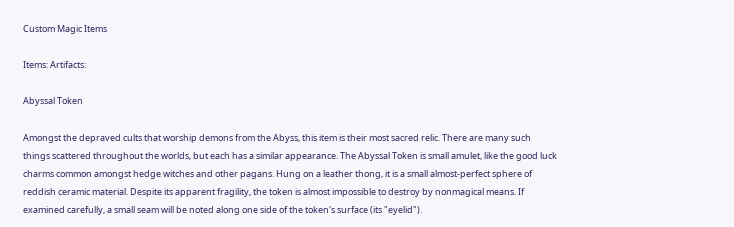Custom Magic Items

Items: Artifacts:

Abyssal Token

Amongst the depraved cults that worship demons from the Abyss, this item is their most sacred relic. There are many such things scattered throughout the worlds, but each has a similar appearance. The Abyssal Token is small amulet, like the good luck charms common amongst hedge witches and other pagans. Hung on a leather thong, it is a small almost-perfect sphere of reddish ceramic material. Despite its apparent fragility, the token is almost impossible to destroy by nonmagical means. If examined carefully, a small seam will be noted along one side of the token's surface (its "eyelid").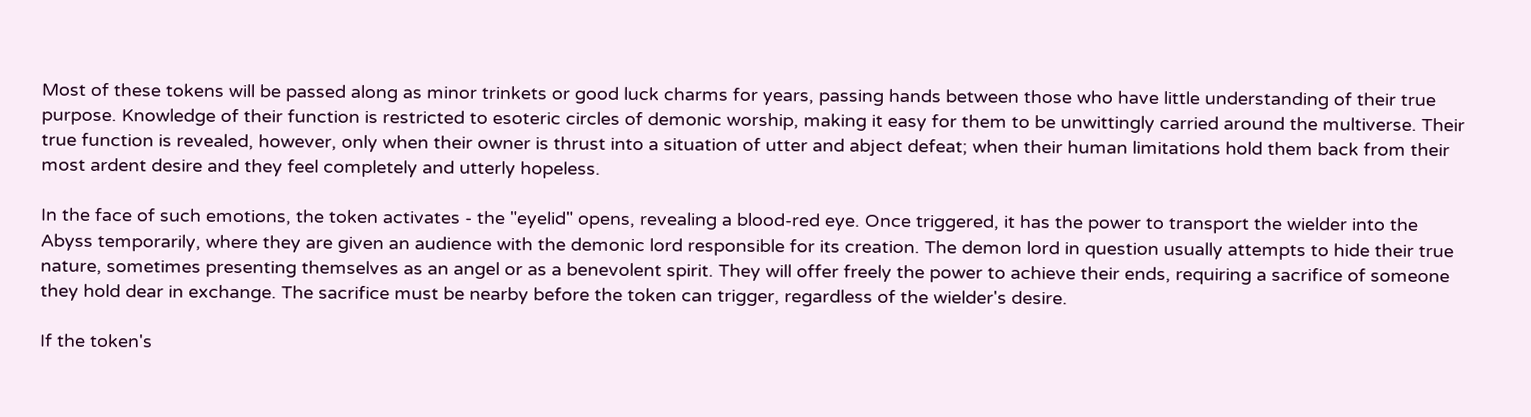Most of these tokens will be passed along as minor trinkets or good luck charms for years, passing hands between those who have little understanding of their true purpose. Knowledge of their function is restricted to esoteric circles of demonic worship, making it easy for them to be unwittingly carried around the multiverse. Their true function is revealed, however, only when their owner is thrust into a situation of utter and abject defeat; when their human limitations hold them back from their most ardent desire and they feel completely and utterly hopeless.

In the face of such emotions, the token activates - the "eyelid" opens, revealing a blood-red eye. Once triggered, it has the power to transport the wielder into the Abyss temporarily, where they are given an audience with the demonic lord responsible for its creation. The demon lord in question usually attempts to hide their true nature, sometimes presenting themselves as an angel or as a benevolent spirit. They will offer freely the power to achieve their ends, requiring a sacrifice of someone they hold dear in exchange. The sacrifice must be nearby before the token can trigger, regardless of the wielder's desire.

If the token's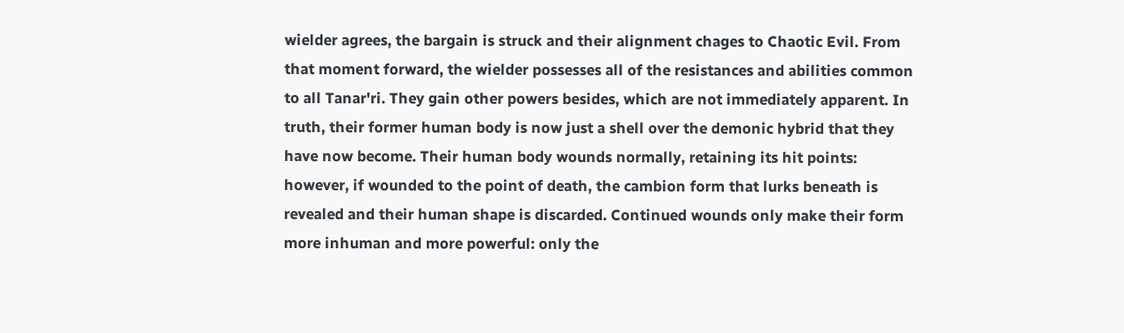wielder agrees, the bargain is struck and their alignment chages to Chaotic Evil. From that moment forward, the wielder possesses all of the resistances and abilities common to all Tanar'ri. They gain other powers besides, which are not immediately apparent. In truth, their former human body is now just a shell over the demonic hybrid that they have now become. Their human body wounds normally, retaining its hit points: however, if wounded to the point of death, the cambion form that lurks beneath is revealed and their human shape is discarded. Continued wounds only make their form more inhuman and more powerful: only the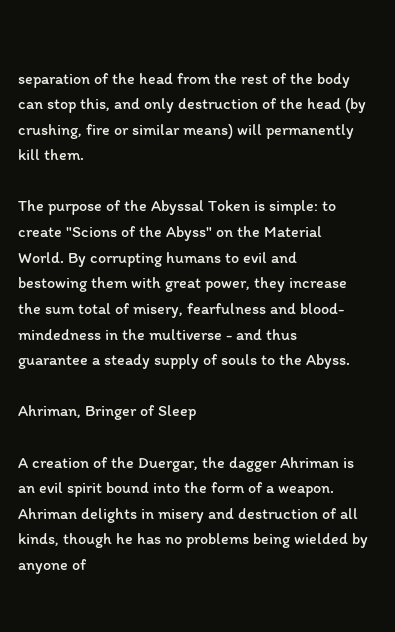separation of the head from the rest of the body can stop this, and only destruction of the head (by crushing, fire or similar means) will permanently kill them.

The purpose of the Abyssal Token is simple: to create "Scions of the Abyss" on the Material World. By corrupting humans to evil and bestowing them with great power, they increase the sum total of misery, fearfulness and blood-mindedness in the multiverse - and thus guarantee a steady supply of souls to the Abyss.

Ahriman, Bringer of Sleep

A creation of the Duergar, the dagger Ahriman is an evil spirit bound into the form of a weapon. Ahriman delights in misery and destruction of all kinds, though he has no problems being wielded by anyone of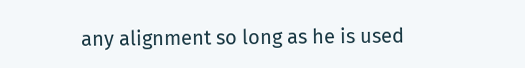any alignment so long as he is used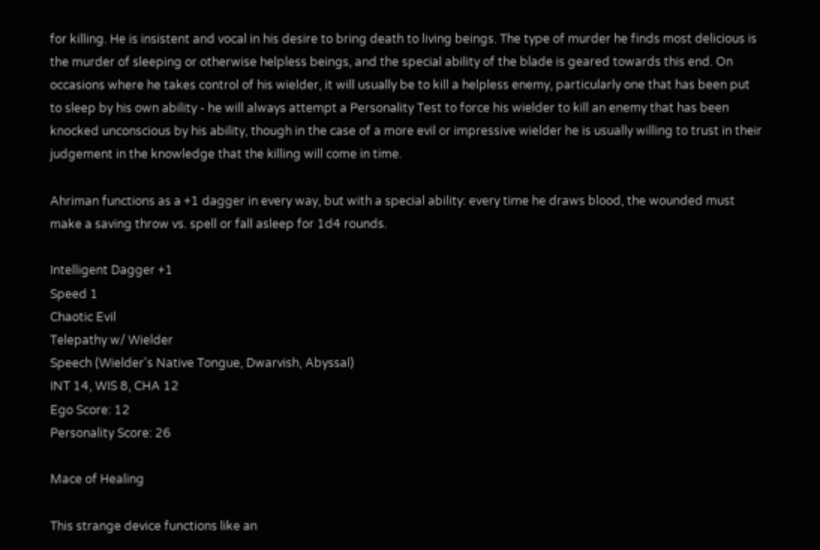for killing. He is insistent and vocal in his desire to bring death to living beings. The type of murder he finds most delicious is the murder of sleeping or otherwise helpless beings, and the special ability of the blade is geared towards this end. On occasions where he takes control of his wielder, it will usually be to kill a helpless enemy, particularly one that has been put to sleep by his own ability - he will always attempt a Personality Test to force his wielder to kill an enemy that has been knocked unconscious by his ability, though in the case of a more evil or impressive wielder he is usually willing to trust in their judgement in the knowledge that the killing will come in time.

Ahriman functions as a +1 dagger in every way, but with a special ability: every time he draws blood, the wounded must make a saving throw vs. spell or fall asleep for 1d4 rounds.

Intelligent Dagger +1
Speed 1
Chaotic Evil
Telepathy w/ Wielder
Speech (Wielder's Native Tongue, Dwarvish, Abyssal)
INT 14, WIS 8, CHA 12
Ego Score: 12
Personality Score: 26

Mace of Healing

This strange device functions like an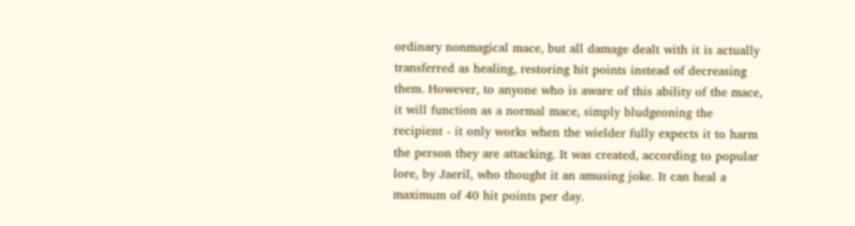ordinary nonmagical mace, but all damage dealt with it is actually transferred as healing, restoring hit points instead of decreasing them. However, to anyone who is aware of this ability of the mace, it will function as a normal mace, simply bludgeoning the recipient - it only works when the wielder fully expects it to harm the person they are attacking. It was created, according to popular lore, by Jaeril, who thought it an amusing joke. It can heal a maximum of 40 hit points per day.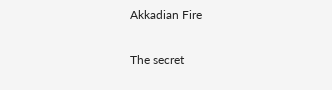Akkadian Fire

The secret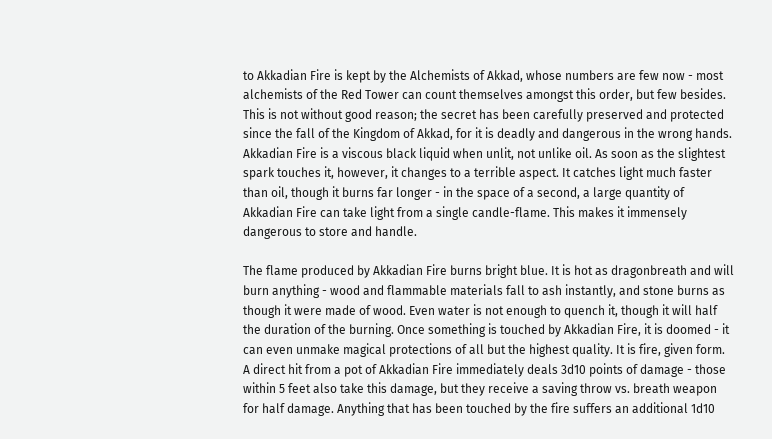to Akkadian Fire is kept by the Alchemists of Akkad, whose numbers are few now - most alchemists of the Red Tower can count themselves amongst this order, but few besides. This is not without good reason; the secret has been carefully preserved and protected since the fall of the Kingdom of Akkad, for it is deadly and dangerous in the wrong hands. Akkadian Fire is a viscous black liquid when unlit, not unlike oil. As soon as the slightest spark touches it, however, it changes to a terrible aspect. It catches light much faster than oil, though it burns far longer - in the space of a second, a large quantity of Akkadian Fire can take light from a single candle-flame. This makes it immensely dangerous to store and handle.

The flame produced by Akkadian Fire burns bright blue. It is hot as dragonbreath and will burn anything - wood and flammable materials fall to ash instantly, and stone burns as though it were made of wood. Even water is not enough to quench it, though it will half the duration of the burning. Once something is touched by Akkadian Fire, it is doomed - it can even unmake magical protections of all but the highest quality. It is fire, given form. A direct hit from a pot of Akkadian Fire immediately deals 3d10 points of damage - those within 5 feet also take this damage, but they receive a saving throw vs. breath weapon for half damage. Anything that has been touched by the fire suffers an additional 1d10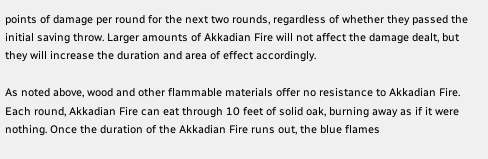points of damage per round for the next two rounds, regardless of whether they passed the initial saving throw. Larger amounts of Akkadian Fire will not affect the damage dealt, but they will increase the duration and area of effect accordingly.

As noted above, wood and other flammable materials offer no resistance to Akkadian Fire. Each round, Akkadian Fire can eat through 10 feet of solid oak, burning away as if it were nothing. Once the duration of the Akkadian Fire runs out, the blue flames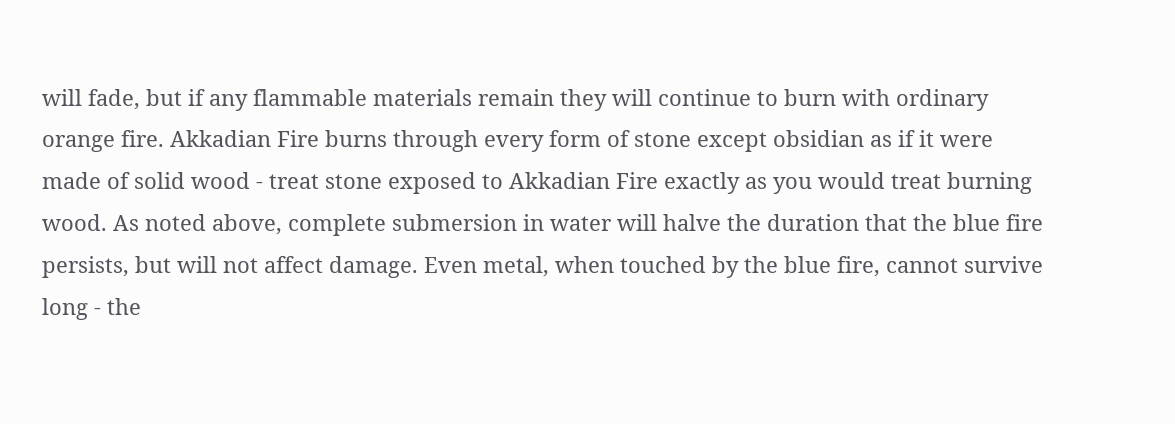will fade, but if any flammable materials remain they will continue to burn with ordinary orange fire. Akkadian Fire burns through every form of stone except obsidian as if it were made of solid wood - treat stone exposed to Akkadian Fire exactly as you would treat burning wood. As noted above, complete submersion in water will halve the duration that the blue fire persists, but will not affect damage. Even metal, when touched by the blue fire, cannot survive long - the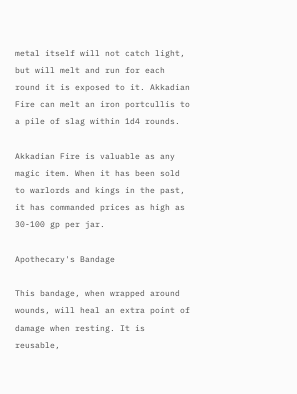metal itself will not catch light, but will melt and run for each round it is exposed to it. Akkadian Fire can melt an iron portcullis to a pile of slag within 1d4 rounds.

Akkadian Fire is valuable as any magic item. When it has been sold to warlords and kings in the past, it has commanded prices as high as 30-100 gp per jar.

Apothecary's Bandage

This bandage, when wrapped around wounds, will heal an extra point of damage when resting. It is reusable,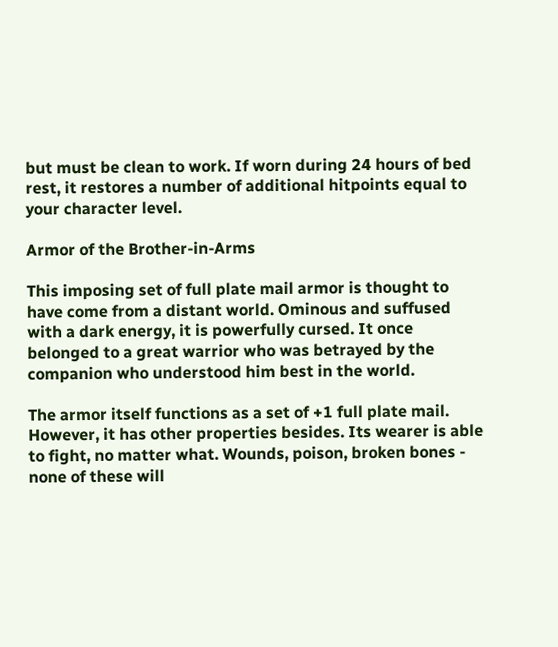but must be clean to work. If worn during 24 hours of bed rest, it restores a number of additional hitpoints equal to your character level.

Armor of the Brother-in-Arms

This imposing set of full plate mail armor is thought to have come from a distant world. Ominous and suffused with a dark energy, it is powerfully cursed. It once belonged to a great warrior who was betrayed by the companion who understood him best in the world.

The armor itself functions as a set of +1 full plate mail. However, it has other properties besides. Its wearer is able to fight, no matter what. Wounds, poison, broken bones - none of these will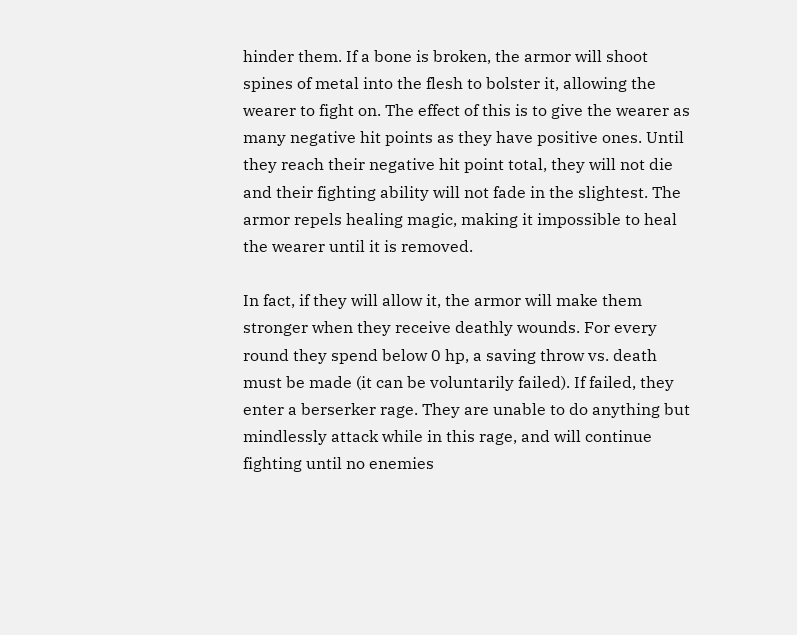hinder them. If a bone is broken, the armor will shoot spines of metal into the flesh to bolster it, allowing the wearer to fight on. The effect of this is to give the wearer as many negative hit points as they have positive ones. Until they reach their negative hit point total, they will not die and their fighting ability will not fade in the slightest. The armor repels healing magic, making it impossible to heal the wearer until it is removed.

In fact, if they will allow it, the armor will make them stronger when they receive deathly wounds. For every round they spend below 0 hp, a saving throw vs. death must be made (it can be voluntarily failed). If failed, they enter a berserker rage. They are unable to do anything but mindlessly attack while in this rage, and will continue fighting until no enemies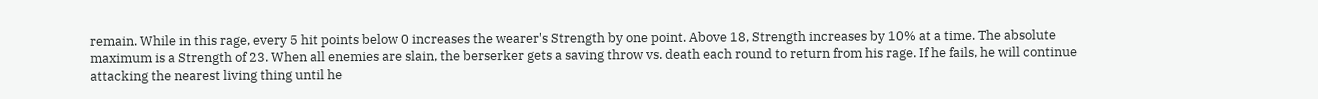remain. While in this rage, every 5 hit points below 0 increases the wearer's Strength by one point. Above 18, Strength increases by 10% at a time. The absolute maximum is a Strength of 23. When all enemies are slain, the berserker gets a saving throw vs. death each round to return from his rage. If he fails, he will continue attacking the nearest living thing until he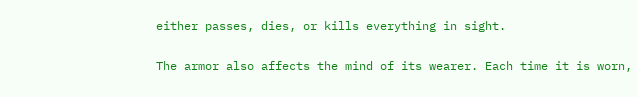either passes, dies, or kills everything in sight.

The armor also affects the mind of its wearer. Each time it is worn,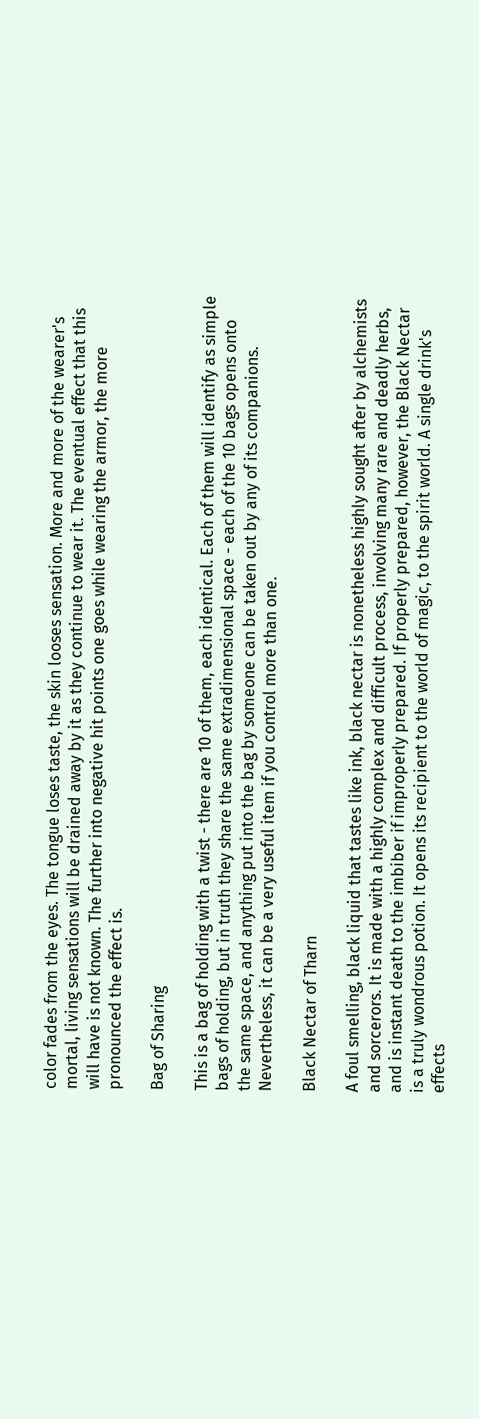color fades from the eyes. The tongue loses taste, the skin looses sensation. More and more of the wearer's mortal, living sensations will be drained away by it as they continue to wear it. The eventual effect that this will have is not known. The further into negative hit points one goes while wearing the armor, the more pronounced the effect is.

Bag of Sharing

This is a bag of holding with a twist - there are 10 of them, each identical. Each of them will identify as simple bags of holding, but in truth they share the same extradimensional space - each of the 10 bags opens onto the same space, and anything put into the bag by someone can be taken out by any of its companions. Nevertheless, it can be a very useful item if you control more than one.

Black Nectar of Tharn

A foul smelling, black liquid that tastes like ink, black nectar is nonetheless highly sought after by alchemists and sorcerors. It is made with a highly complex and difficult process, involving many rare and deadly herbs, and is instant death to the imbiber if improperly prepared. If properly prepared, however, the Black Nectar is a truly wondrous potion. It opens its recipient to the world of magic, to the spirit world. A single drink's effects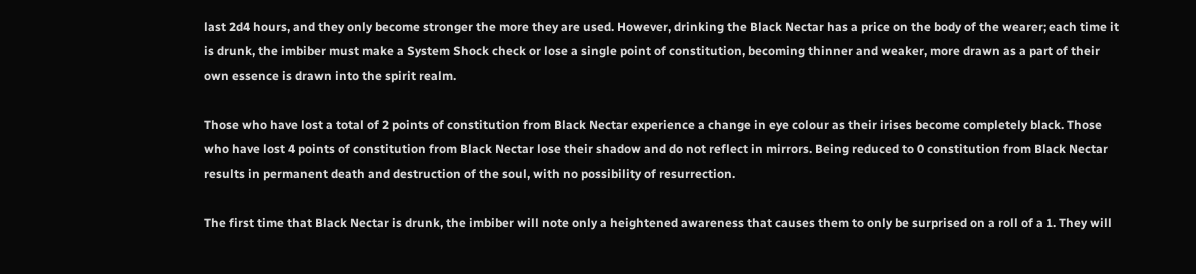last 2d4 hours, and they only become stronger the more they are used. However, drinking the Black Nectar has a price on the body of the wearer; each time it is drunk, the imbiber must make a System Shock check or lose a single point of constitution, becoming thinner and weaker, more drawn as a part of their own essence is drawn into the spirit realm.

Those who have lost a total of 2 points of constitution from Black Nectar experience a change in eye colour as their irises become completely black. Those who have lost 4 points of constitution from Black Nectar lose their shadow and do not reflect in mirrors. Being reduced to 0 constitution from Black Nectar results in permanent death and destruction of the soul, with no possibility of resurrection.

The first time that Black Nectar is drunk, the imbiber will note only a heightened awareness that causes them to only be surprised on a roll of a 1. They will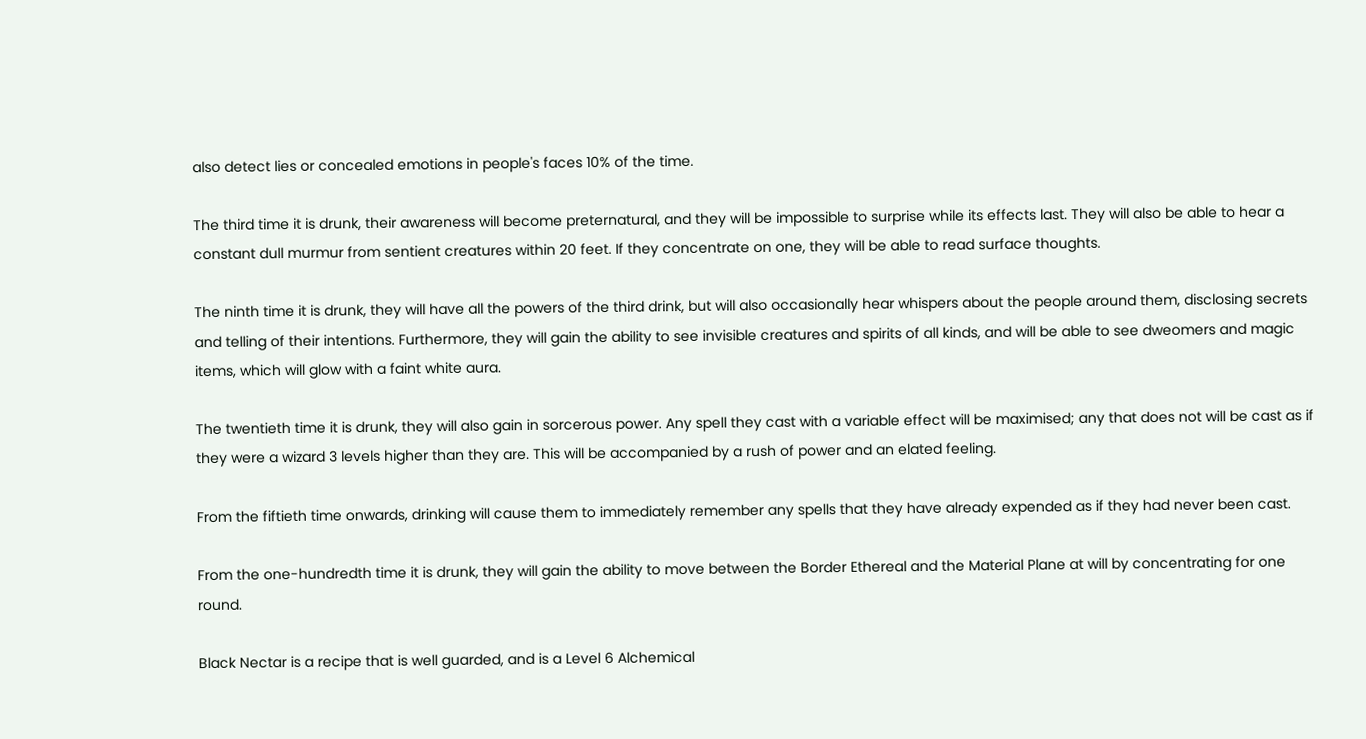also detect lies or concealed emotions in people's faces 10% of the time.

The third time it is drunk, their awareness will become preternatural, and they will be impossible to surprise while its effects last. They will also be able to hear a constant dull murmur from sentient creatures within 20 feet. If they concentrate on one, they will be able to read surface thoughts.

The ninth time it is drunk, they will have all the powers of the third drink, but will also occasionally hear whispers about the people around them, disclosing secrets and telling of their intentions. Furthermore, they will gain the ability to see invisible creatures and spirits of all kinds, and will be able to see dweomers and magic items, which will glow with a faint white aura.

The twentieth time it is drunk, they will also gain in sorcerous power. Any spell they cast with a variable effect will be maximised; any that does not will be cast as if they were a wizard 3 levels higher than they are. This will be accompanied by a rush of power and an elated feeling.

From the fiftieth time onwards, drinking will cause them to immediately remember any spells that they have already expended as if they had never been cast.

From the one-hundredth time it is drunk, they will gain the ability to move between the Border Ethereal and the Material Plane at will by concentrating for one round.

Black Nectar is a recipe that is well guarded, and is a Level 6 Alchemical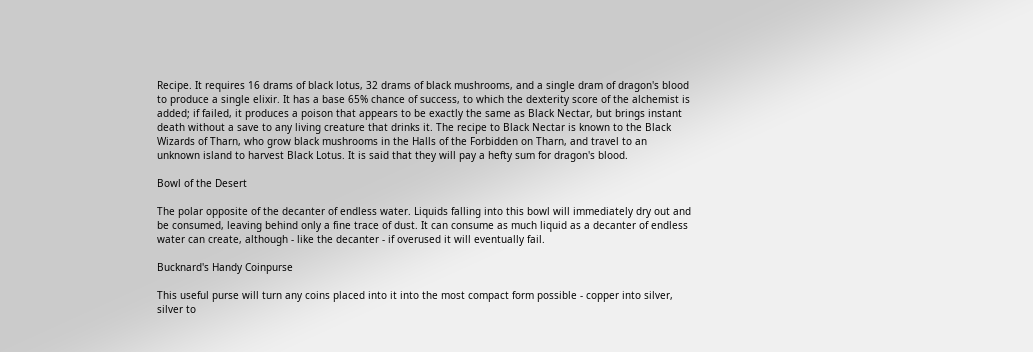Recipe. It requires 16 drams of black lotus, 32 drams of black mushrooms, and a single dram of dragon's blood to produce a single elixir. It has a base 65% chance of success, to which the dexterity score of the alchemist is added; if failed, it produces a poison that appears to be exactly the same as Black Nectar, but brings instant death without a save to any living creature that drinks it. The recipe to Black Nectar is known to the Black Wizards of Tharn, who grow black mushrooms in the Halls of the Forbidden on Tharn, and travel to an unknown island to harvest Black Lotus. It is said that they will pay a hefty sum for dragon's blood.

Bowl of the Desert

The polar opposite of the decanter of endless water. Liquids falling into this bowl will immediately dry out and be consumed, leaving behind only a fine trace of dust. It can consume as much liquid as a decanter of endless water can create, although - like the decanter - if overused it will eventually fail.

Bucknard's Handy Coinpurse

This useful purse will turn any coins placed into it into the most compact form possible - copper into silver, silver to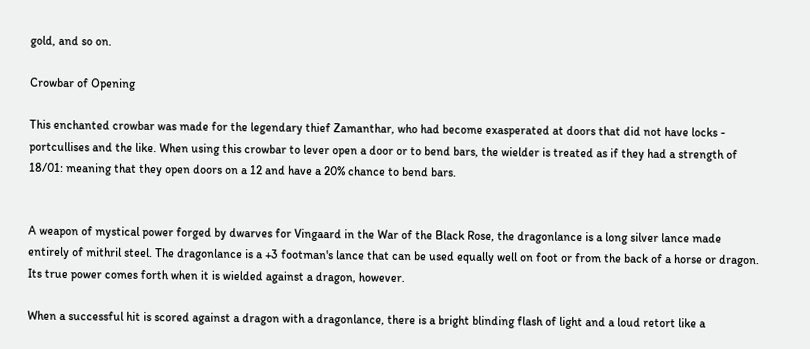gold, and so on.

Crowbar of Opening

This enchanted crowbar was made for the legendary thief Zamanthar, who had become exasperated at doors that did not have locks - portcullises and the like. When using this crowbar to lever open a door or to bend bars, the wielder is treated as if they had a strength of 18/01: meaning that they open doors on a 12 and have a 20% chance to bend bars.


A weapon of mystical power forged by dwarves for Vingaard in the War of the Black Rose, the dragonlance is a long silver lance made entirely of mithril steel. The dragonlance is a +3 footman's lance that can be used equally well on foot or from the back of a horse or dragon. Its true power comes forth when it is wielded against a dragon, however.

When a successful hit is scored against a dragon with a dragonlance, there is a bright blinding flash of light and a loud retort like a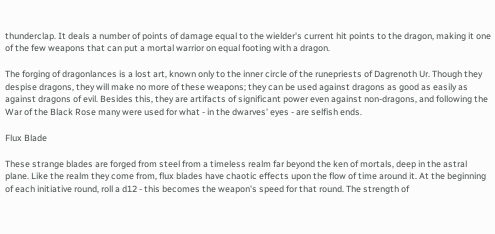thunderclap. It deals a number of points of damage equal to the wielder's current hit points to the dragon, making it one of the few weapons that can put a mortal warrior on equal footing with a dragon.

The forging of dragonlances is a lost art, known only to the inner circle of the runepriests of Dagrenoth Ur. Though they despise dragons, they will make no more of these weapons; they can be used against dragons as good as easily as against dragons of evil. Besides this, they are artifacts of significant power even against non-dragons, and following the War of the Black Rose many were used for what - in the dwarves' eyes - are selfish ends.

Flux Blade

These strange blades are forged from steel from a timeless realm far beyond the ken of mortals, deep in the astral plane. Like the realm they come from, flux blades have chaotic effects upon the flow of time around it. At the beginning of each initiative round, roll a d12 - this becomes the weapon's speed for that round. The strength of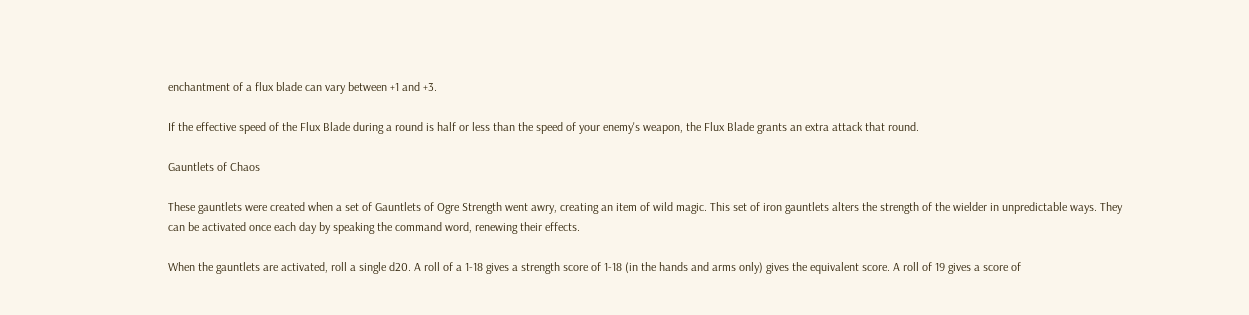enchantment of a flux blade can vary between +1 and +3.

If the effective speed of the Flux Blade during a round is half or less than the speed of your enemy's weapon, the Flux Blade grants an extra attack that round.

Gauntlets of Chaos

These gauntlets were created when a set of Gauntlets of Ogre Strength went awry, creating an item of wild magic. This set of iron gauntlets alters the strength of the wielder in unpredictable ways. They can be activated once each day by speaking the command word, renewing their effects.

When the gauntlets are activated, roll a single d20. A roll of a 1-18 gives a strength score of 1-18 (in the hands and arms only) gives the equivalent score. A roll of 19 gives a score of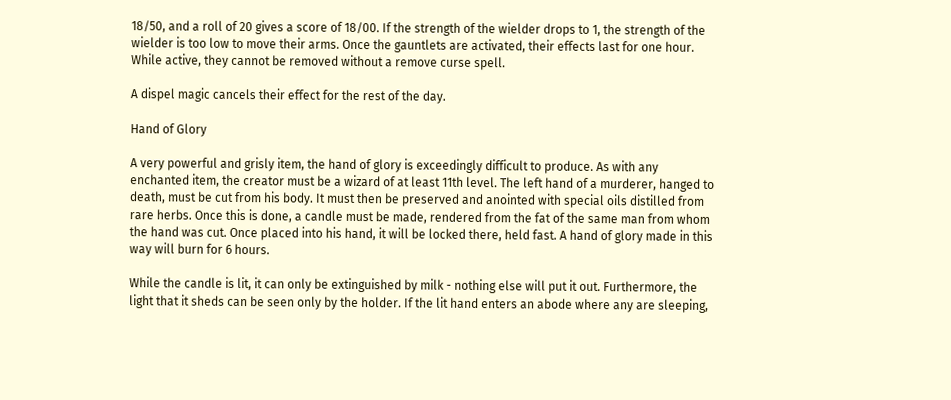18/50, and a roll of 20 gives a score of 18/00. If the strength of the wielder drops to 1, the strength of the wielder is too low to move their arms. Once the gauntlets are activated, their effects last for one hour. While active, they cannot be removed without a remove curse spell.

A dispel magic cancels their effect for the rest of the day.

Hand of Glory

A very powerful and grisly item, the hand of glory is exceedingly difficult to produce. As with any enchanted item, the creator must be a wizard of at least 11th level. The left hand of a murderer, hanged to death, must be cut from his body. It must then be preserved and anointed with special oils distilled from rare herbs. Once this is done, a candle must be made, rendered from the fat of the same man from whom the hand was cut. Once placed into his hand, it will be locked there, held fast. A hand of glory made in this way will burn for 6 hours.

While the candle is lit, it can only be extinguished by milk - nothing else will put it out. Furthermore, the light that it sheds can be seen only by the holder. If the lit hand enters an abode where any are sleeping,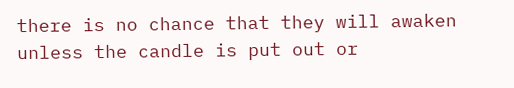there is no chance that they will awaken unless the candle is put out or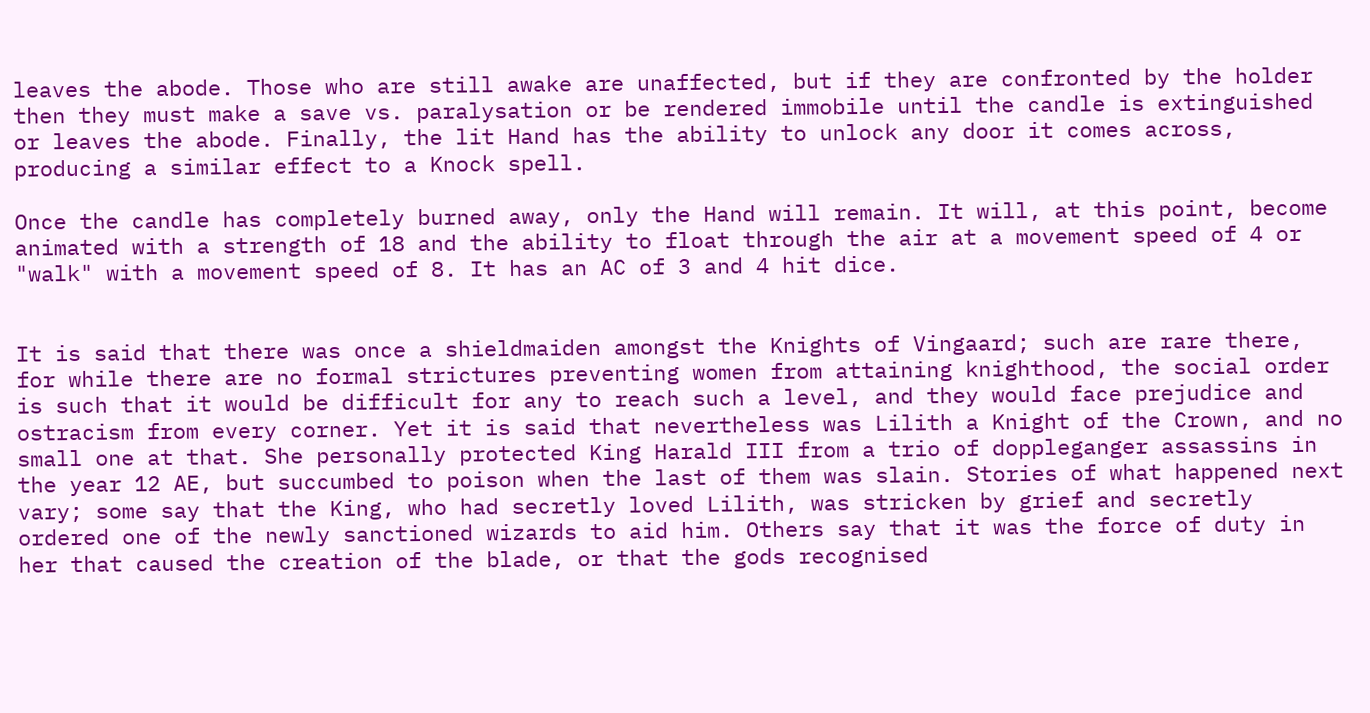leaves the abode. Those who are still awake are unaffected, but if they are confronted by the holder then they must make a save vs. paralysation or be rendered immobile until the candle is extinguished or leaves the abode. Finally, the lit Hand has the ability to unlock any door it comes across, producing a similar effect to a Knock spell.

Once the candle has completely burned away, only the Hand will remain. It will, at this point, become animated with a strength of 18 and the ability to float through the air at a movement speed of 4 or "walk" with a movement speed of 8. It has an AC of 3 and 4 hit dice.


It is said that there was once a shieldmaiden amongst the Knights of Vingaard; such are rare there, for while there are no formal strictures preventing women from attaining knighthood, the social order is such that it would be difficult for any to reach such a level, and they would face prejudice and ostracism from every corner. Yet it is said that nevertheless was Lilith a Knight of the Crown, and no small one at that. She personally protected King Harald III from a trio of doppleganger assassins in the year 12 AE, but succumbed to poison when the last of them was slain. Stories of what happened next vary; some say that the King, who had secretly loved Lilith, was stricken by grief and secretly ordered one of the newly sanctioned wizards to aid him. Others say that it was the force of duty in her that caused the creation of the blade, or that the gods recognised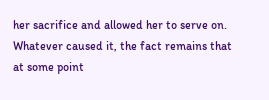her sacrifice and allowed her to serve on. Whatever caused it, the fact remains that at some point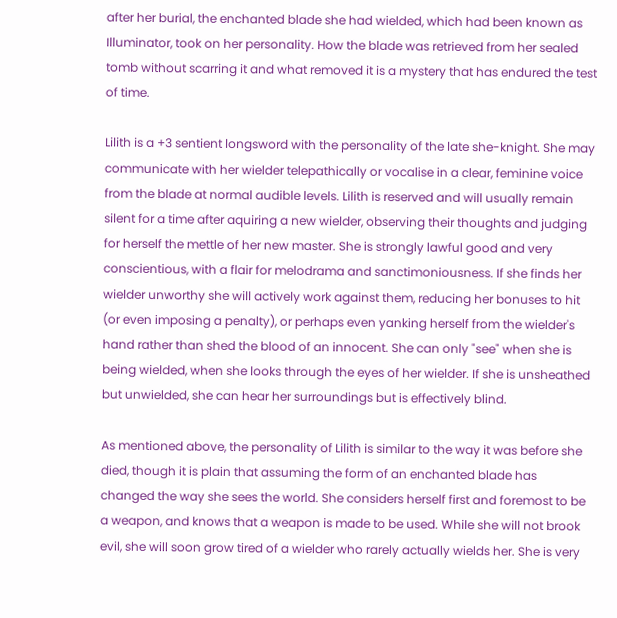after her burial, the enchanted blade she had wielded, which had been known as Illuminator, took on her personality. How the blade was retrieved from her sealed tomb without scarring it and what removed it is a mystery that has endured the test of time.

Lilith is a +3 sentient longsword with the personality of the late she-knight. She may communicate with her wielder telepathically or vocalise in a clear, feminine voice from the blade at normal audible levels. Lilith is reserved and will usually remain silent for a time after aquiring a new wielder, observing their thoughts and judging for herself the mettle of her new master. She is strongly lawful good and very conscientious, with a flair for melodrama and sanctimoniousness. If she finds her wielder unworthy she will actively work against them, reducing her bonuses to hit (or even imposing a penalty), or perhaps even yanking herself from the wielder's hand rather than shed the blood of an innocent. She can only "see" when she is being wielded, when she looks through the eyes of her wielder. If she is unsheathed but unwielded, she can hear her surroundings but is effectively blind.

As mentioned above, the personality of Lilith is similar to the way it was before she died, though it is plain that assuming the form of an enchanted blade has changed the way she sees the world. She considers herself first and foremost to be a weapon, and knows that a weapon is made to be used. While she will not brook evil, she will soon grow tired of a wielder who rarely actually wields her. She is very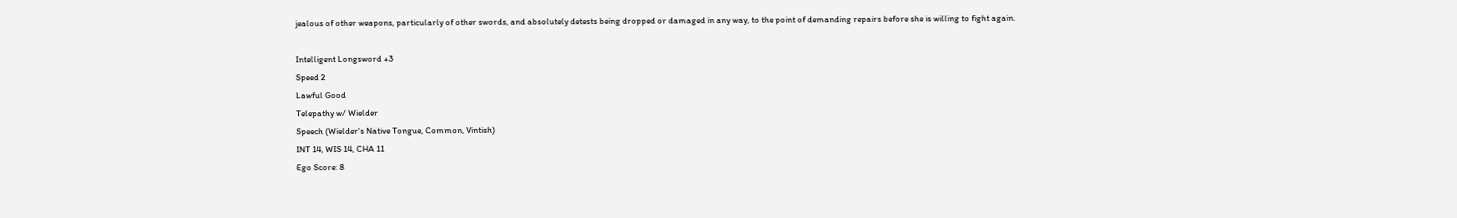jealous of other weapons, particularly of other swords, and absolutely detests being dropped or damaged in any way, to the point of demanding repairs before she is willing to fight again.

Intelligent Longsword +3
Speed 2
Lawful Good
Telepathy w/ Wielder
Speech (Wielder's Native Tongue, Common, Vintish)
INT 14, WIS 14, CHA 11
Ego Score: 8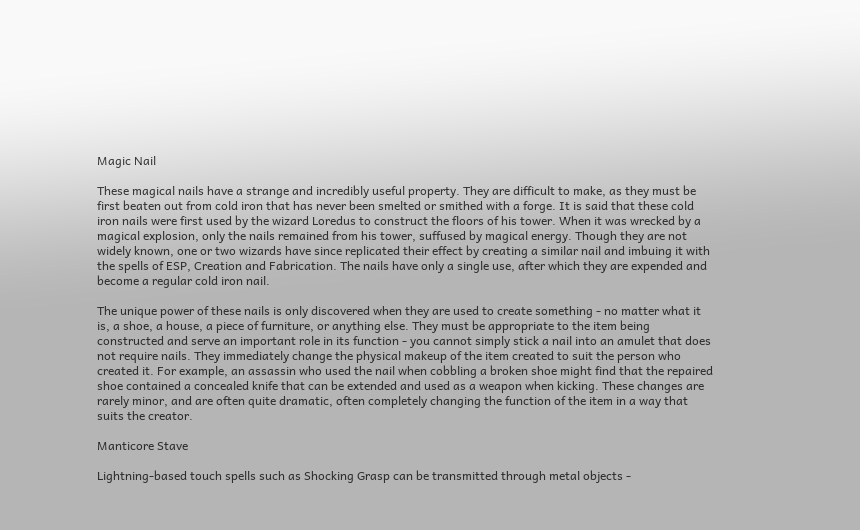Magic Nail

These magical nails have a strange and incredibly useful property. They are difficult to make, as they must be first beaten out from cold iron that has never been smelted or smithed with a forge. It is said that these cold iron nails were first used by the wizard Loredus to construct the floors of his tower. When it was wrecked by a magical explosion, only the nails remained from his tower, suffused by magical energy. Though they are not widely known, one or two wizards have since replicated their effect by creating a similar nail and imbuing it with the spells of ESP, Creation and Fabrication. The nails have only a single use, after which they are expended and become a regular cold iron nail.

The unique power of these nails is only discovered when they are used to create something - no matter what it is, a shoe, a house, a piece of furniture, or anything else. They must be appropriate to the item being constructed and serve an important role in its function - you cannot simply stick a nail into an amulet that does not require nails. They immediately change the physical makeup of the item created to suit the person who created it. For example, an assassin who used the nail when cobbling a broken shoe might find that the repaired shoe contained a concealed knife that can be extended and used as a weapon when kicking. These changes are rarely minor, and are often quite dramatic, often completely changing the function of the item in a way that suits the creator.

Manticore Stave

Lightning-based touch spells such as Shocking Grasp can be transmitted through metal objects -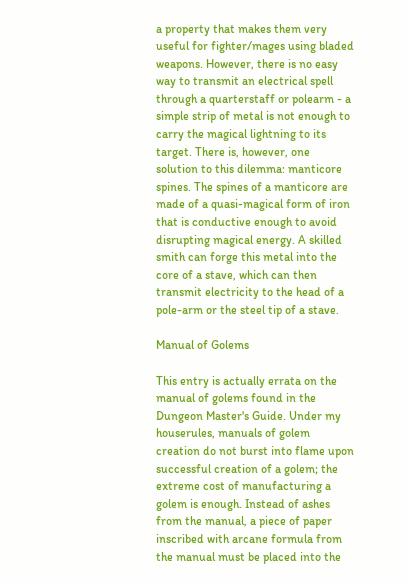a property that makes them very useful for fighter/mages using bladed weapons. However, there is no easy way to transmit an electrical spell through a quarterstaff or polearm - a simple strip of metal is not enough to carry the magical lightning to its target. There is, however, one solution to this dilemma: manticore spines. The spines of a manticore are made of a quasi-magical form of iron that is conductive enough to avoid disrupting magical energy. A skilled smith can forge this metal into the core of a stave, which can then transmit electricity to the head of a pole-arm or the steel tip of a stave.

Manual of Golems

This entry is actually errata on the manual of golems found in the Dungeon Master's Guide. Under my houserules, manuals of golem creation do not burst into flame upon successful creation of a golem; the extreme cost of manufacturing a golem is enough. Instead of ashes from the manual, a piece of paper inscribed with arcane formula from the manual must be placed into the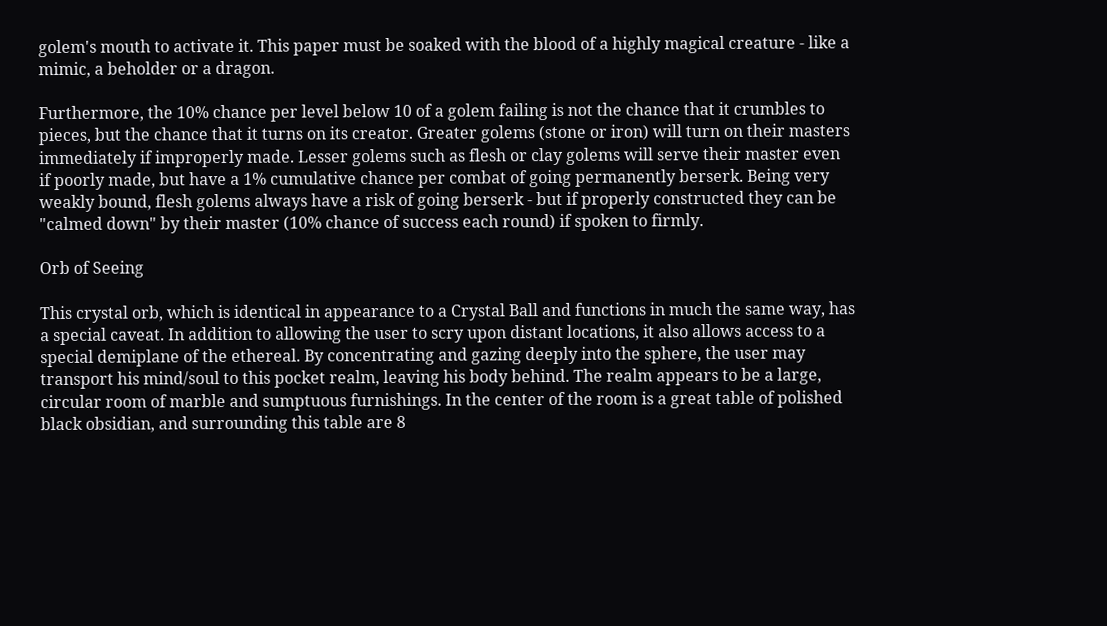golem's mouth to activate it. This paper must be soaked with the blood of a highly magical creature - like a mimic, a beholder or a dragon.

Furthermore, the 10% chance per level below 10 of a golem failing is not the chance that it crumbles to pieces, but the chance that it turns on its creator. Greater golems (stone or iron) will turn on their masters immediately if improperly made. Lesser golems such as flesh or clay golems will serve their master even if poorly made, but have a 1% cumulative chance per combat of going permanently berserk. Being very weakly bound, flesh golems always have a risk of going berserk - but if properly constructed they can be "calmed down" by their master (10% chance of success each round) if spoken to firmly.

Orb of Seeing

This crystal orb, which is identical in appearance to a Crystal Ball and functions in much the same way, has a special caveat. In addition to allowing the user to scry upon distant locations, it also allows access to a special demiplane of the ethereal. By concentrating and gazing deeply into the sphere, the user may transport his mind/soul to this pocket realm, leaving his body behind. The realm appears to be a large, circular room of marble and sumptuous furnishings. In the center of the room is a great table of polished black obsidian, and surrounding this table are 8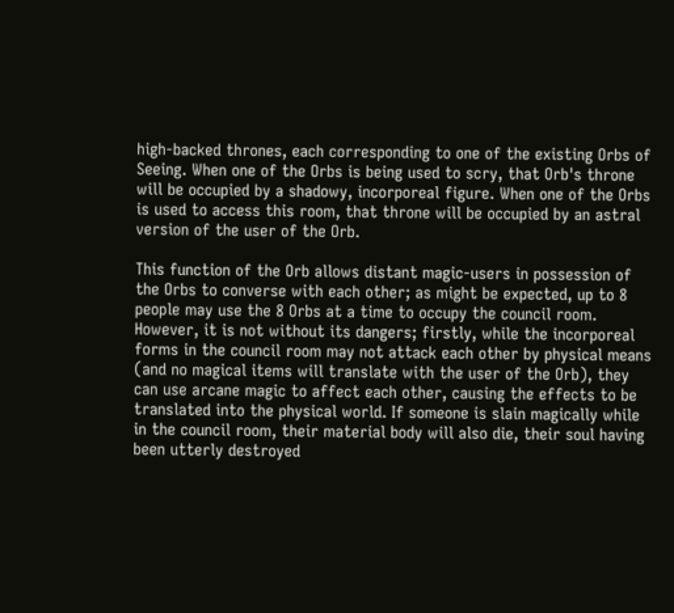high-backed thrones, each corresponding to one of the existing Orbs of Seeing. When one of the Orbs is being used to scry, that Orb's throne will be occupied by a shadowy, incorporeal figure. When one of the Orbs is used to access this room, that throne will be occupied by an astral version of the user of the Orb.

This function of the Orb allows distant magic-users in possession of the Orbs to converse with each other; as might be expected, up to 8 people may use the 8 Orbs at a time to occupy the council room. However, it is not without its dangers; firstly, while the incorporeal forms in the council room may not attack each other by physical means (and no magical items will translate with the user of the Orb), they can use arcane magic to affect each other, causing the effects to be translated into the physical world. If someone is slain magically while in the council room, their material body will also die, their soul having been utterly destroyed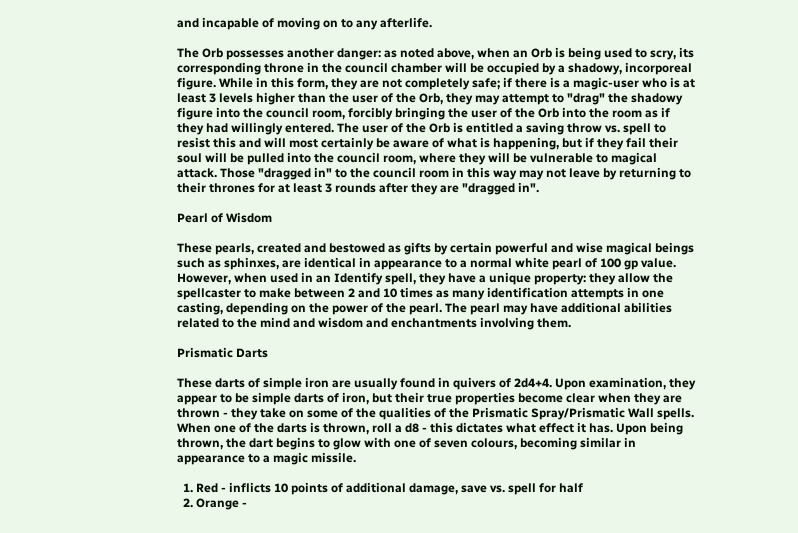and incapable of moving on to any afterlife.

The Orb possesses another danger: as noted above, when an Orb is being used to scry, its corresponding throne in the council chamber will be occupied by a shadowy, incorporeal figure. While in this form, they are not completely safe; if there is a magic-user who is at least 3 levels higher than the user of the Orb, they may attempt to "drag" the shadowy figure into the council room, forcibly bringing the user of the Orb into the room as if they had willingly entered. The user of the Orb is entitled a saving throw vs. spell to resist this and will most certainly be aware of what is happening, but if they fail their soul will be pulled into the council room, where they will be vulnerable to magical attack. Those "dragged in" to the council room in this way may not leave by returning to their thrones for at least 3 rounds after they are "dragged in".

Pearl of Wisdom

These pearls, created and bestowed as gifts by certain powerful and wise magical beings such as sphinxes, are identical in appearance to a normal white pearl of 100 gp value. However, when used in an Identify spell, they have a unique property: they allow the spellcaster to make between 2 and 10 times as many identification attempts in one casting, depending on the power of the pearl. The pearl may have additional abilities related to the mind and wisdom and enchantments involving them.

Prismatic Darts

These darts of simple iron are usually found in quivers of 2d4+4. Upon examination, they appear to be simple darts of iron, but their true properties become clear when they are thrown - they take on some of the qualities of the Prismatic Spray/Prismatic Wall spells. When one of the darts is thrown, roll a d8 - this dictates what effect it has. Upon being thrown, the dart begins to glow with one of seven colours, becoming similar in appearance to a magic missile.

  1. Red - inflicts 10 points of additional damage, save vs. spell for half
  2. Orange -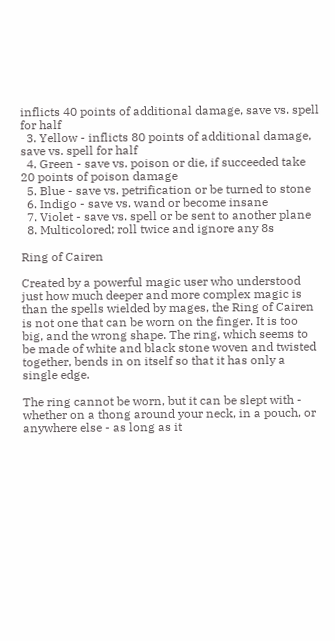inflicts 40 points of additional damage, save vs. spell for half
  3. Yellow - inflicts 80 points of additional damage, save vs. spell for half
  4. Green - save vs. poison or die, if succeeded take 20 points of poison damage
  5. Blue - save vs. petrification or be turned to stone
  6. Indigo - save vs. wand or become insane
  7. Violet - save vs. spell or be sent to another plane
  8. Multicolored; roll twice and ignore any 8s

Ring of Cairen

Created by a powerful magic user who understood just how much deeper and more complex magic is than the spells wielded by mages, the Ring of Cairen is not one that can be worn on the finger. It is too big, and the wrong shape. The ring, which seems to be made of white and black stone woven and twisted together, bends in on itself so that it has only a single edge.

The ring cannot be worn, but it can be slept with - whether on a thong around your neck, in a pouch, or anywhere else - as long as it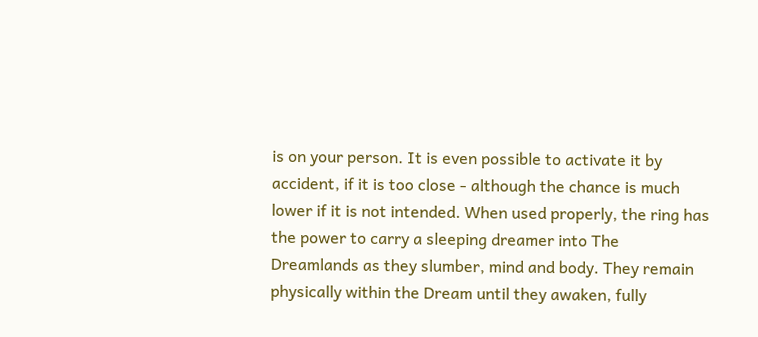is on your person. It is even possible to activate it by accident, if it is too close - although the chance is much lower if it is not intended. When used properly, the ring has the power to carry a sleeping dreamer into The Dreamlands as they slumber, mind and body. They remain physically within the Dream until they awaken, fully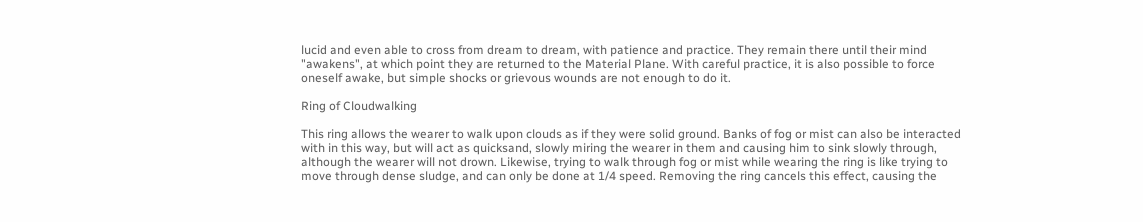lucid and even able to cross from dream to dream, with patience and practice. They remain there until their mind "awakens", at which point they are returned to the Material Plane. With careful practice, it is also possible to force oneself awake, but simple shocks or grievous wounds are not enough to do it.

Ring of Cloudwalking

This ring allows the wearer to walk upon clouds as if they were solid ground. Banks of fog or mist can also be interacted with in this way, but will act as quicksand, slowly miring the wearer in them and causing him to sink slowly through, although the wearer will not drown. Likewise, trying to walk through fog or mist while wearing the ring is like trying to move through dense sludge, and can only be done at 1/4 speed. Removing the ring cancels this effect, causing the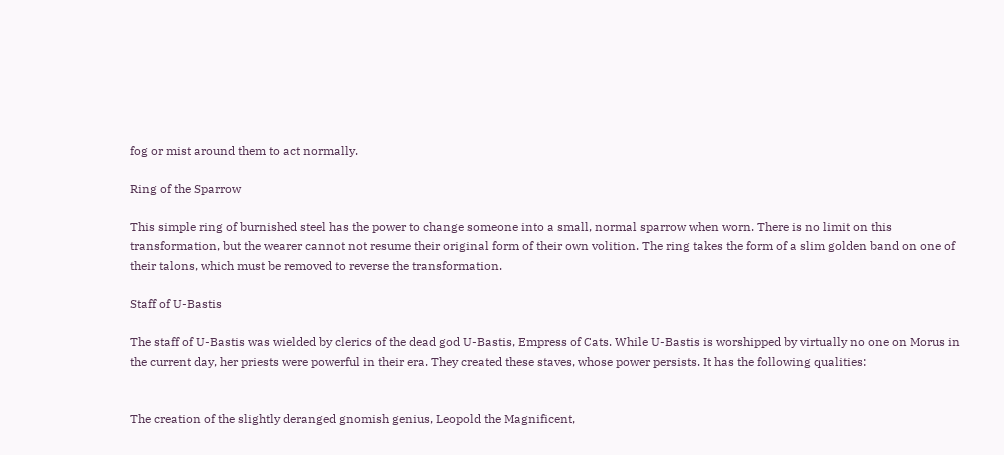fog or mist around them to act normally.

Ring of the Sparrow

This simple ring of burnished steel has the power to change someone into a small, normal sparrow when worn. There is no limit on this transformation, but the wearer cannot not resume their original form of their own volition. The ring takes the form of a slim golden band on one of their talons, which must be removed to reverse the transformation.

Staff of U-Bastis

The staff of U-Bastis was wielded by clerics of the dead god U-Bastis, Empress of Cats. While U-Bastis is worshipped by virtually no one on Morus in the current day, her priests were powerful in their era. They created these staves, whose power persists. It has the following qualities:


The creation of the slightly deranged gnomish genius, Leopold the Magnificent,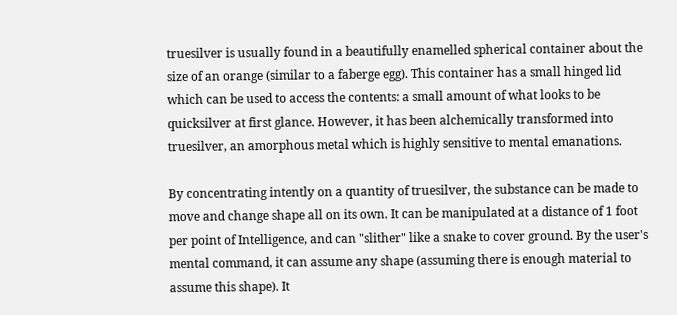truesilver is usually found in a beautifully enamelled spherical container about the size of an orange (similar to a faberge egg). This container has a small hinged lid which can be used to access the contents: a small amount of what looks to be quicksilver at first glance. However, it has been alchemically transformed into truesilver, an amorphous metal which is highly sensitive to mental emanations.

By concentrating intently on a quantity of truesilver, the substance can be made to move and change shape all on its own. It can be manipulated at a distance of 1 foot per point of Intelligence, and can "slither" like a snake to cover ground. By the user's mental command, it can assume any shape (assuming there is enough material to assume this shape). It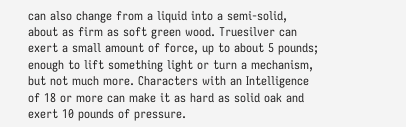can also change from a liquid into a semi-solid, about as firm as soft green wood. Truesilver can exert a small amount of force, up to about 5 pounds; enough to lift something light or turn a mechanism, but not much more. Characters with an Intelligence of 18 or more can make it as hard as solid oak and exert 10 pounds of pressure.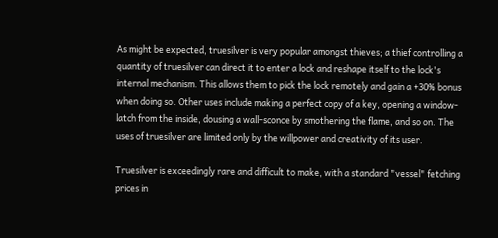As might be expected, truesilver is very popular amongst thieves; a thief controlling a quantity of truesilver can direct it to enter a lock and reshape itself to the lock's internal mechanism. This allows them to pick the lock remotely and gain a +30% bonus when doing so. Other uses include making a perfect copy of a key, opening a window-latch from the inside, dousing a wall-sconce by smothering the flame, and so on. The uses of truesilver are limited only by the willpower and creativity of its user.

Truesilver is exceedingly rare and difficult to make, with a standard "vessel" fetching prices in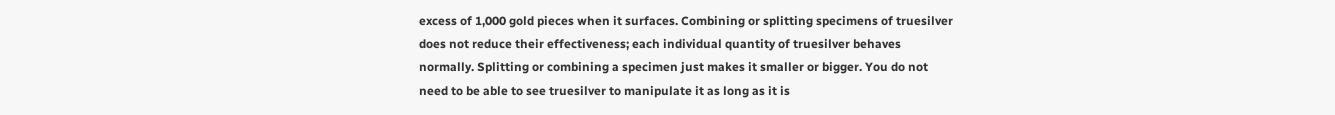excess of 1,000 gold pieces when it surfaces. Combining or splitting specimens of truesilver does not reduce their effectiveness; each individual quantity of truesilver behaves normally. Splitting or combining a specimen just makes it smaller or bigger. You do not need to be able to see truesilver to manipulate it as long as it is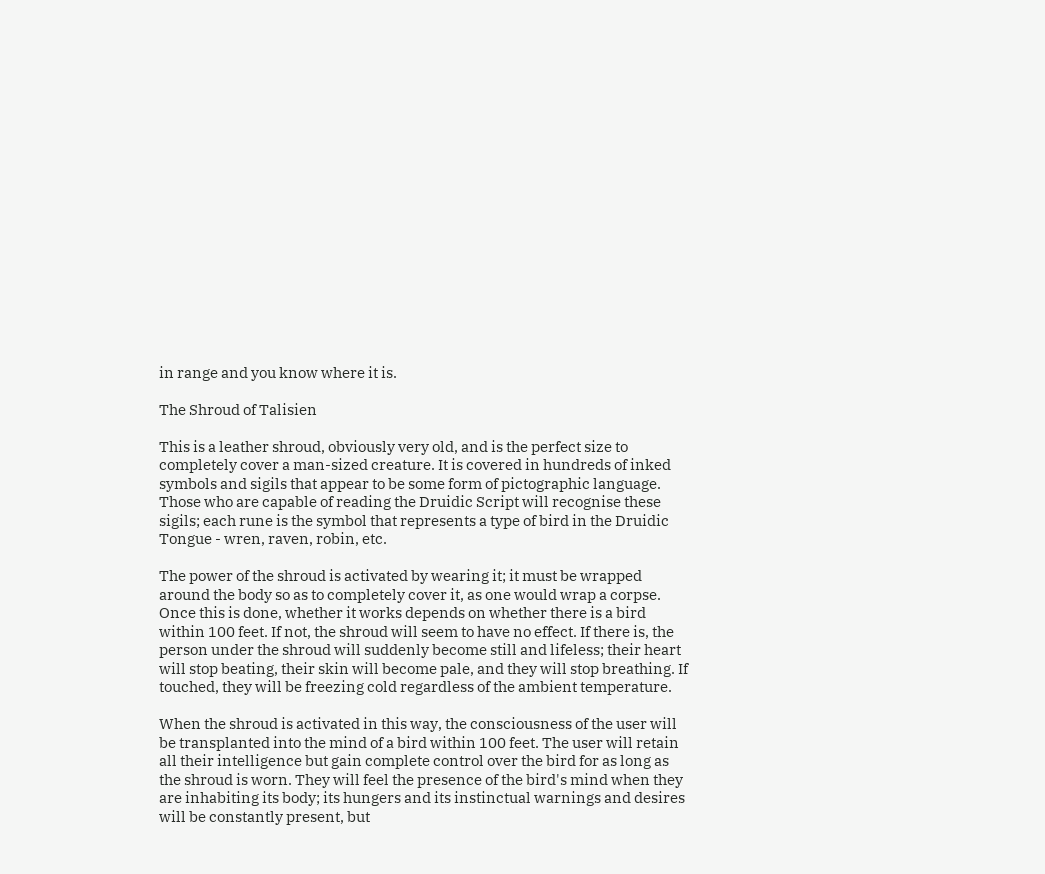in range and you know where it is.

The Shroud of Talisien

This is a leather shroud, obviously very old, and is the perfect size to completely cover a man-sized creature. It is covered in hundreds of inked symbols and sigils that appear to be some form of pictographic language. Those who are capable of reading the Druidic Script will recognise these sigils; each rune is the symbol that represents a type of bird in the Druidic Tongue - wren, raven, robin, etc.

The power of the shroud is activated by wearing it; it must be wrapped around the body so as to completely cover it, as one would wrap a corpse. Once this is done, whether it works depends on whether there is a bird within 100 feet. If not, the shroud will seem to have no effect. If there is, the person under the shroud will suddenly become still and lifeless; their heart will stop beating, their skin will become pale, and they will stop breathing. If touched, they will be freezing cold regardless of the ambient temperature.

When the shroud is activated in this way, the consciousness of the user will be transplanted into the mind of a bird within 100 feet. The user will retain all their intelligence but gain complete control over the bird for as long as the shroud is worn. They will feel the presence of the bird's mind when they are inhabiting its body; its hungers and its instinctual warnings and desires will be constantly present, but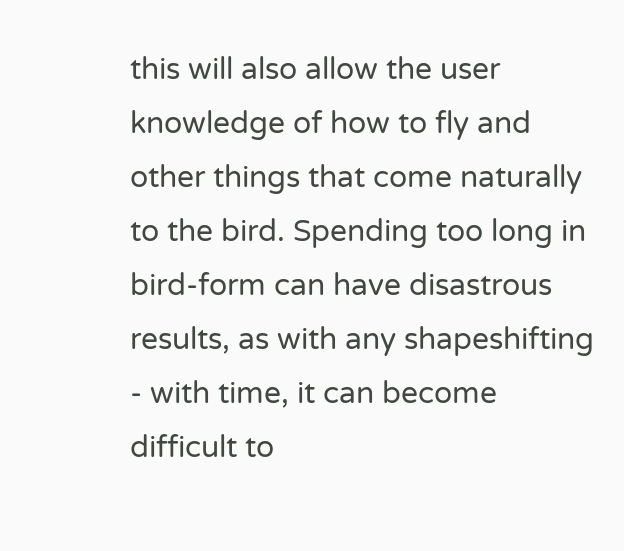this will also allow the user knowledge of how to fly and other things that come naturally to the bird. Spending too long in bird-form can have disastrous results, as with any shapeshifting - with time, it can become difficult to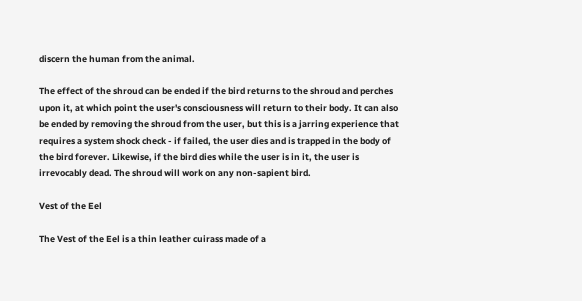discern the human from the animal.

The effect of the shroud can be ended if the bird returns to the shroud and perches upon it, at which point the user's consciousness will return to their body. It can also be ended by removing the shroud from the user, but this is a jarring experience that requires a system shock check - if failed, the user dies and is trapped in the body of the bird forever. Likewise, if the bird dies while the user is in it, the user is irrevocably dead. The shroud will work on any non-sapient bird.

Vest of the Eel

The Vest of the Eel is a thin leather cuirass made of a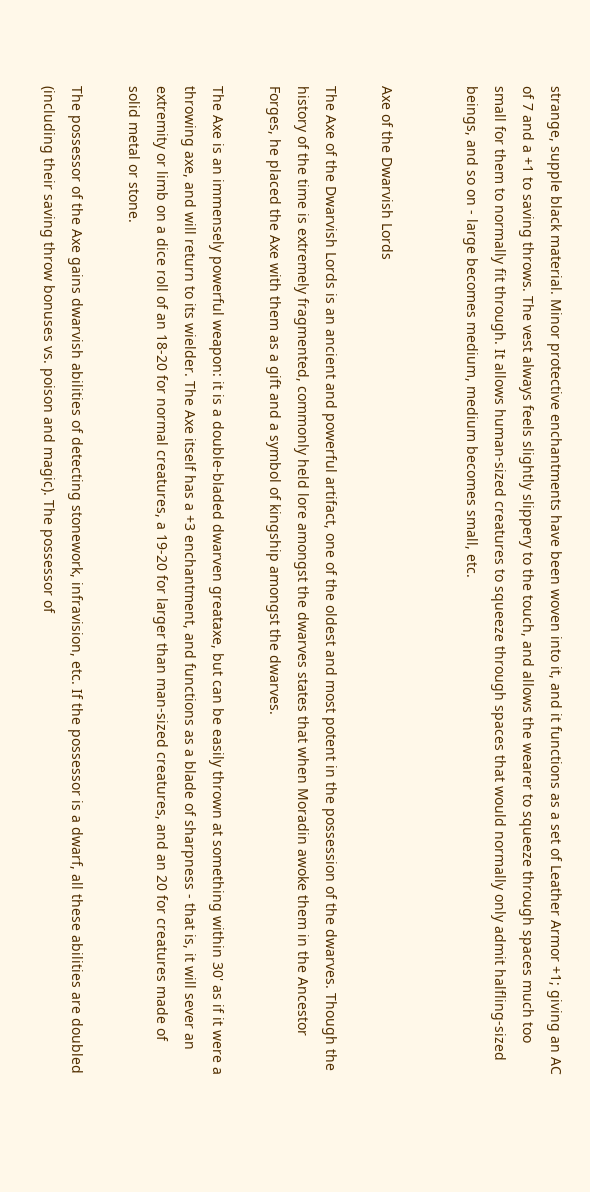strange, supple black material. Minor protective enchantments have been woven into it, and it functions as a set of Leather Armor +1; giving an AC of 7 and a +1 to saving throws. The vest always feels slightly slippery to the touch, and allows the wearer to squeeze through spaces much too small for them to normally fit through. It allows human-sized creatures to squeeze through spaces that would normally only admit halfling-sized beings, and so on - large becomes medium, medium becomes small, etc.


Axe of the Dwarvish Lords

The Axe of the Dwarvish Lords is an ancient and powerful artifact, one of the oldest and most potent in the possession of the dwarves. Though the history of the time is extremely fragmented, commonly held lore amongst the dwarves states that when Moradin awoke them in the Ancestor Forges, he placed the Axe with them as a gift and a symbol of kingship amongst the dwarves.

The Axe is an immensely powerful weapon: it is a double-bladed dwarven greataxe, but can be easily thrown at something within 30' as if it were a throwing axe, and will return to its wielder. The Axe itself has a +3 enchantment, and functions as a blade of sharpness - that is, it will sever an extremity or limb on a dice roll of an 18-20 for normal creatures, a 19-20 for larger than man-sized creatures, and an 20 for creatures made of solid metal or stone.

The possessor of the Axe gains dwarvish abilities of detecting stonework, infravision, etc. If the possessor is a dwarf, all these abilities are doubled (including their saving throw bonuses vs. poison and magic). The possessor of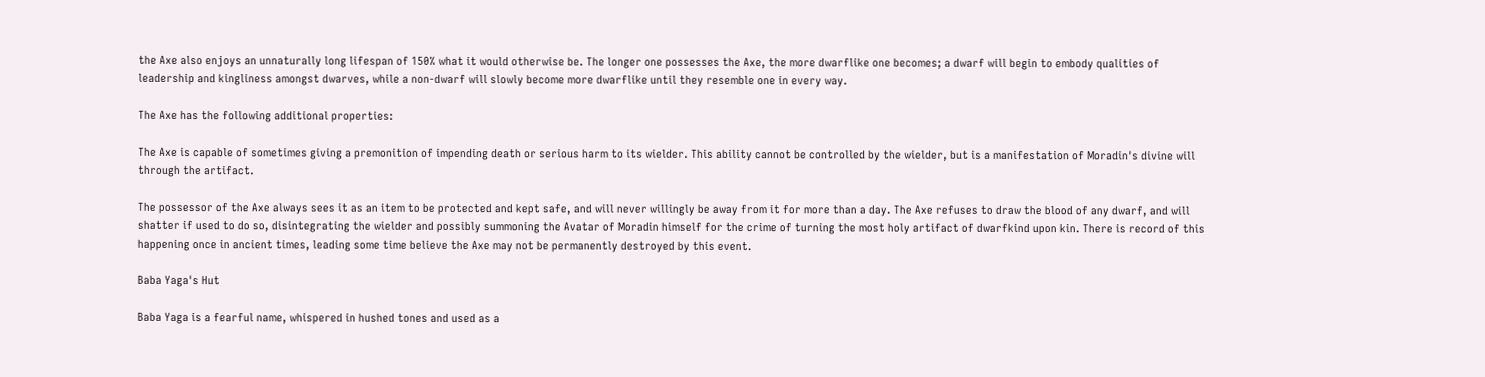the Axe also enjoys an unnaturally long lifespan of 150% what it would otherwise be. The longer one possesses the Axe, the more dwarflike one becomes; a dwarf will begin to embody qualities of leadership and kingliness amongst dwarves, while a non-dwarf will slowly become more dwarflike until they resemble one in every way.

The Axe has the following additional properties:

The Axe is capable of sometimes giving a premonition of impending death or serious harm to its wielder. This ability cannot be controlled by the wielder, but is a manifestation of Moradin's divine will through the artifact.

The possessor of the Axe always sees it as an item to be protected and kept safe, and will never willingly be away from it for more than a day. The Axe refuses to draw the blood of any dwarf, and will shatter if used to do so, disintegrating the wielder and possibly summoning the Avatar of Moradin himself for the crime of turning the most holy artifact of dwarfkind upon kin. There is record of this happening once in ancient times, leading some time believe the Axe may not be permanently destroyed by this event.

Baba Yaga's Hut

Baba Yaga is a fearful name, whispered in hushed tones and used as a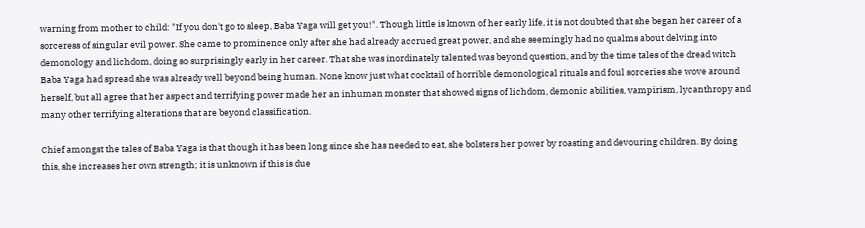warning from mother to child: "If you don't go to sleep, Baba Yaga will get you!". Though little is known of her early life, it is not doubted that she began her career of a sorceress of singular evil power. She came to prominence only after she had already accrued great power, and she seemingly had no qualms about delving into demonology and lichdom, doing so surprisingly early in her career. That she was inordinately talented was beyond question, and by the time tales of the dread witch Baba Yaga had spread she was already well beyond being human. None know just what cocktail of horrible demonological rituals and foul sorceries she wove around herself, but all agree that her aspect and terrifying power made her an inhuman monster that showed signs of lichdom, demonic abilities, vampirism, lycanthropy and many other terrifying alterations that are beyond classification.

Chief amongst the tales of Baba Yaga is that though it has been long since she has needed to eat, she bolsters her power by roasting and devouring children. By doing this, she increases her own strength; it is unknown if this is due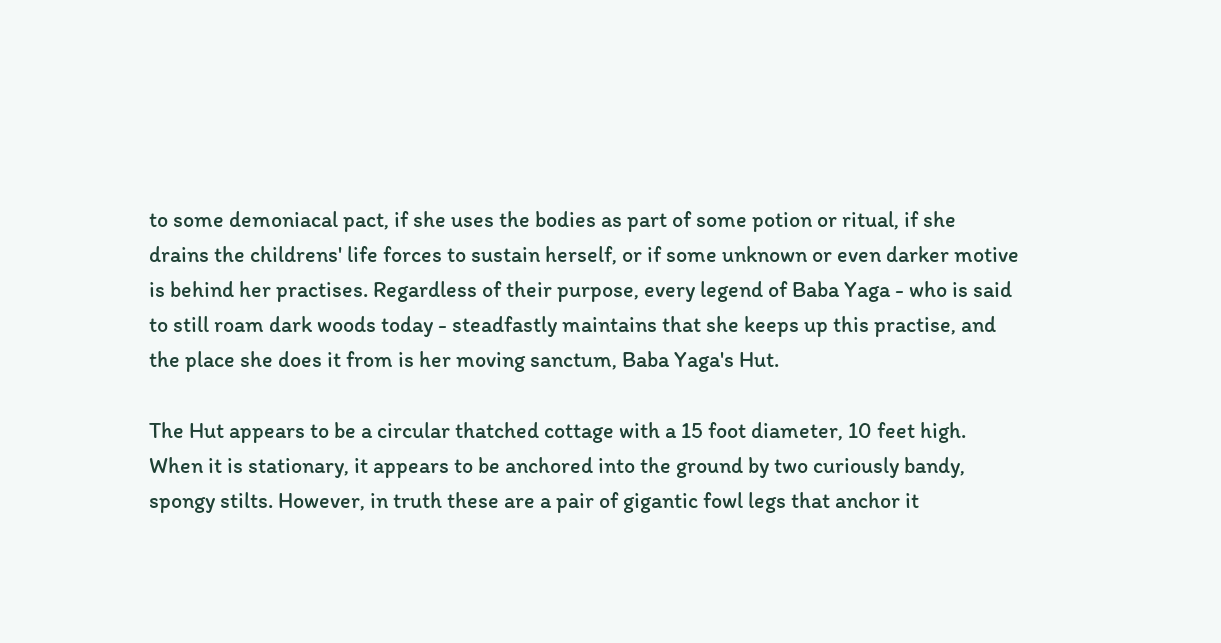to some demoniacal pact, if she uses the bodies as part of some potion or ritual, if she drains the childrens' life forces to sustain herself, or if some unknown or even darker motive is behind her practises. Regardless of their purpose, every legend of Baba Yaga - who is said to still roam dark woods today - steadfastly maintains that she keeps up this practise, and the place she does it from is her moving sanctum, Baba Yaga's Hut.

The Hut appears to be a circular thatched cottage with a 15 foot diameter, 10 feet high. When it is stationary, it appears to be anchored into the ground by two curiously bandy, spongy stilts. However, in truth these are a pair of gigantic fowl legs that anchor it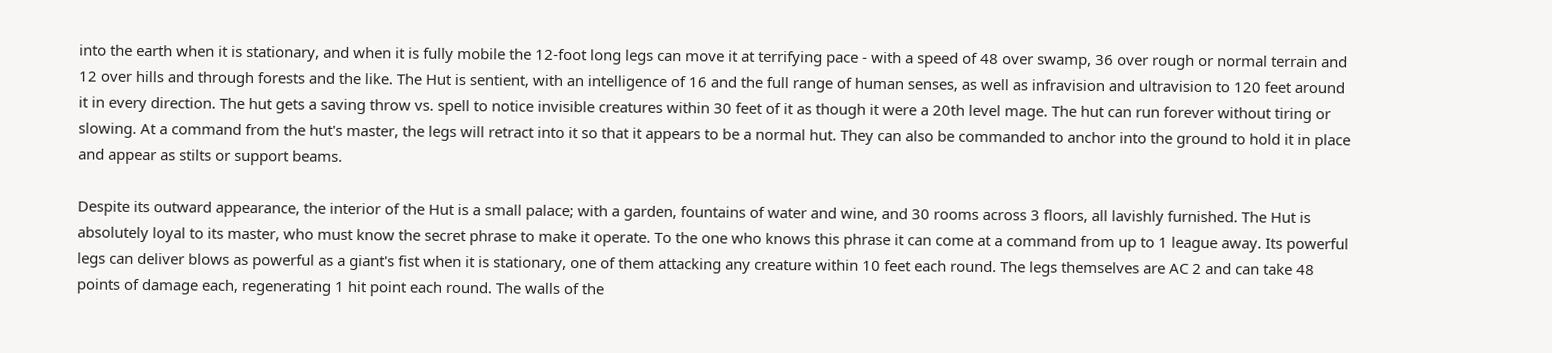into the earth when it is stationary, and when it is fully mobile the 12-foot long legs can move it at terrifying pace - with a speed of 48 over swamp, 36 over rough or normal terrain and 12 over hills and through forests and the like. The Hut is sentient, with an intelligence of 16 and the full range of human senses, as well as infravision and ultravision to 120 feet around it in every direction. The hut gets a saving throw vs. spell to notice invisible creatures within 30 feet of it as though it were a 20th level mage. The hut can run forever without tiring or slowing. At a command from the hut's master, the legs will retract into it so that it appears to be a normal hut. They can also be commanded to anchor into the ground to hold it in place and appear as stilts or support beams.

Despite its outward appearance, the interior of the Hut is a small palace; with a garden, fountains of water and wine, and 30 rooms across 3 floors, all lavishly furnished. The Hut is absolutely loyal to its master, who must know the secret phrase to make it operate. To the one who knows this phrase it can come at a command from up to 1 league away. Its powerful legs can deliver blows as powerful as a giant's fist when it is stationary, one of them attacking any creature within 10 feet each round. The legs themselves are AC 2 and can take 48 points of damage each, regenerating 1 hit point each round. The walls of the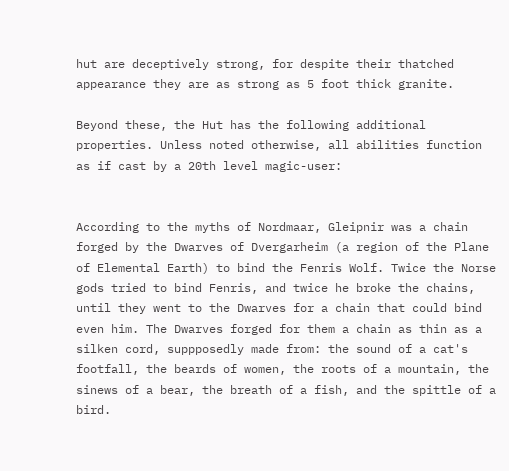hut are deceptively strong, for despite their thatched appearance they are as strong as 5 foot thick granite.

Beyond these, the Hut has the following additional properties. Unless noted otherwise, all abilities function as if cast by a 20th level magic-user:


According to the myths of Nordmaar, Gleipnir was a chain forged by the Dwarves of Dvergarheim (a region of the Plane of Elemental Earth) to bind the Fenris Wolf. Twice the Norse gods tried to bind Fenris, and twice he broke the chains, until they went to the Dwarves for a chain that could bind even him. The Dwarves forged for them a chain as thin as a silken cord, suppposedly made from: the sound of a cat's footfall, the beards of women, the roots of a mountain, the sinews of a bear, the breath of a fish, and the spittle of a bird.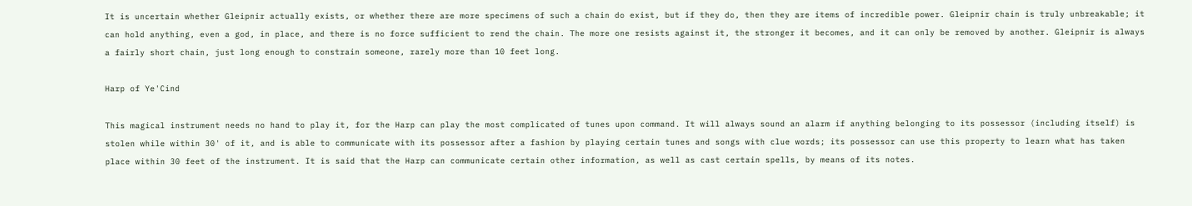It is uncertain whether Gleipnir actually exists, or whether there are more specimens of such a chain do exist, but if they do, then they are items of incredible power. Gleipnir chain is truly unbreakable; it can hold anything, even a god, in place, and there is no force sufficient to rend the chain. The more one resists against it, the stronger it becomes, and it can only be removed by another. Gleipnir is always a fairly short chain, just long enough to constrain someone, rarely more than 10 feet long.

Harp of Ye'Cind

This magical instrument needs no hand to play it, for the Harp can play the most complicated of tunes upon command. It will always sound an alarm if anything belonging to its possessor (including itself) is stolen while within 30' of it, and is able to communicate with its possessor after a fashion by playing certain tunes and songs with clue words; its possessor can use this property to learn what has taken place within 30 feet of the instrument. It is said that the Harp can communicate certain other information, as well as cast certain spells, by means of its notes.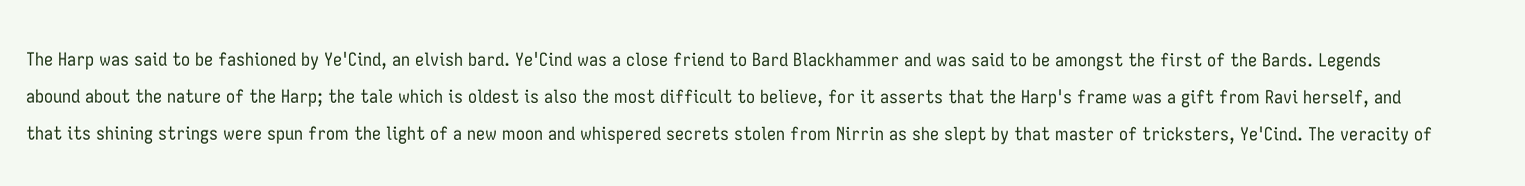The Harp was said to be fashioned by Ye'Cind, an elvish bard. Ye'Cind was a close friend to Bard Blackhammer and was said to be amongst the first of the Bards. Legends abound about the nature of the Harp; the tale which is oldest is also the most difficult to believe, for it asserts that the Harp's frame was a gift from Ravi herself, and that its shining strings were spun from the light of a new moon and whispered secrets stolen from Nirrin as she slept by that master of tricksters, Ye'Cind. The veracity of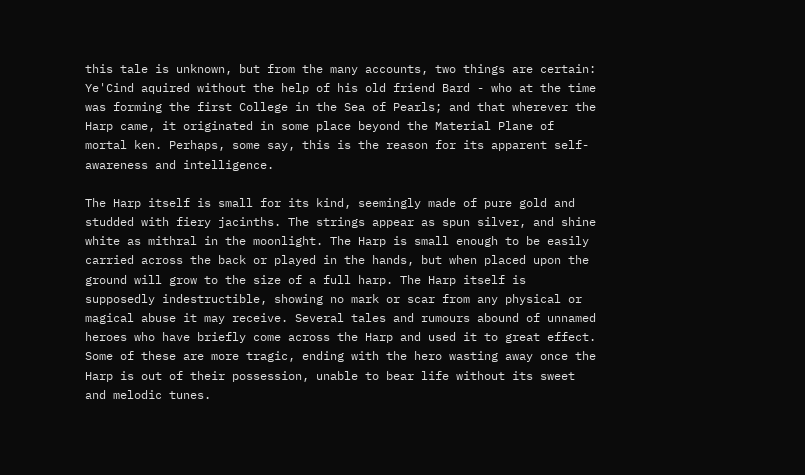this tale is unknown, but from the many accounts, two things are certain: Ye'Cind aquired without the help of his old friend Bard - who at the time was forming the first College in the Sea of Pearls; and that wherever the Harp came, it originated in some place beyond the Material Plane of mortal ken. Perhaps, some say, this is the reason for its apparent self-awareness and intelligence.

The Harp itself is small for its kind, seemingly made of pure gold and studded with fiery jacinths. The strings appear as spun silver, and shine white as mithral in the moonlight. The Harp is small enough to be easily carried across the back or played in the hands, but when placed upon the ground will grow to the size of a full harp. The Harp itself is supposedly indestructible, showing no mark or scar from any physical or magical abuse it may receive. Several tales and rumours abound of unnamed heroes who have briefly come across the Harp and used it to great effect. Some of these are more tragic, ending with the hero wasting away once the Harp is out of their possession, unable to bear life without its sweet and melodic tunes.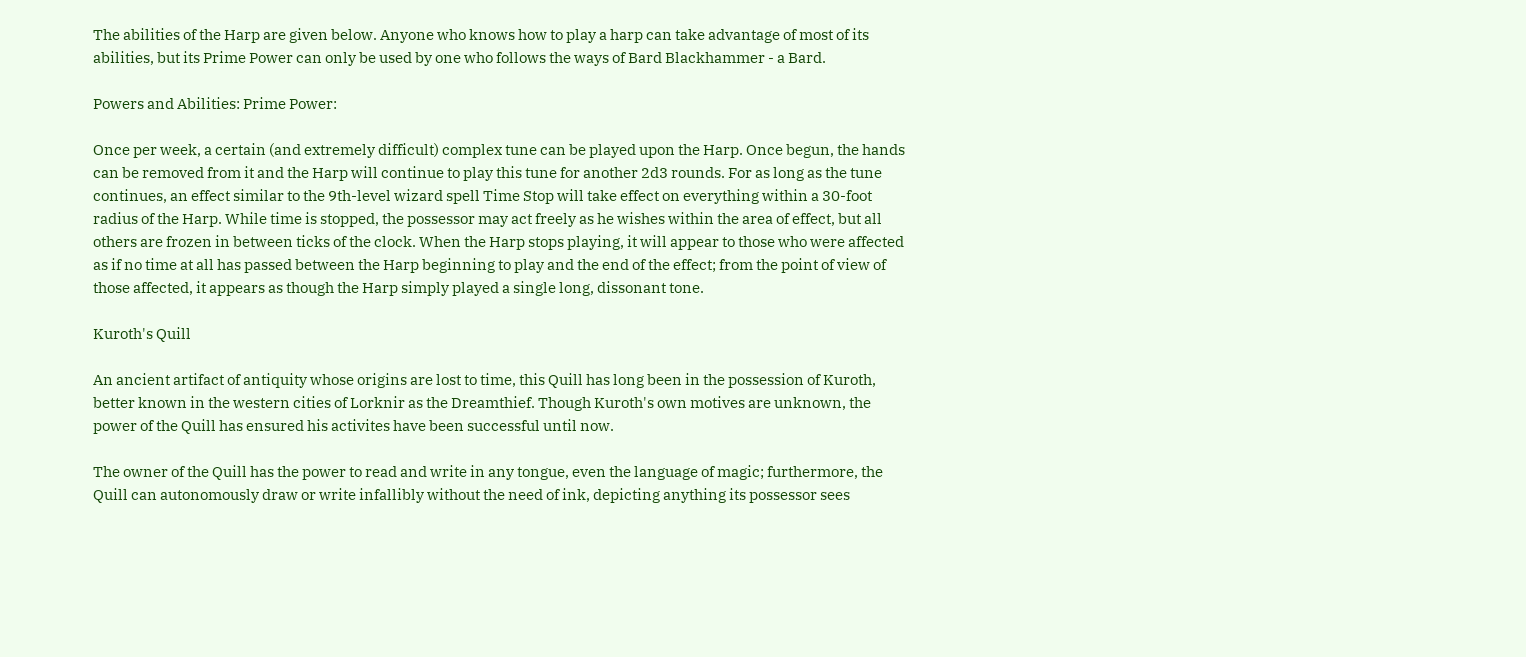The abilities of the Harp are given below. Anyone who knows how to play a harp can take advantage of most of its abilities, but its Prime Power can only be used by one who follows the ways of Bard Blackhammer - a Bard.

Powers and Abilities: Prime Power:

Once per week, a certain (and extremely difficult) complex tune can be played upon the Harp. Once begun, the hands can be removed from it and the Harp will continue to play this tune for another 2d3 rounds. For as long as the tune continues, an effect similar to the 9th-level wizard spell Time Stop will take effect on everything within a 30-foot radius of the Harp. While time is stopped, the possessor may act freely as he wishes within the area of effect, but all others are frozen in between ticks of the clock. When the Harp stops playing, it will appear to those who were affected as if no time at all has passed between the Harp beginning to play and the end of the effect; from the point of view of those affected, it appears as though the Harp simply played a single long, dissonant tone.

Kuroth's Quill

An ancient artifact of antiquity whose origins are lost to time, this Quill has long been in the possession of Kuroth, better known in the western cities of Lorknir as the Dreamthief. Though Kuroth's own motives are unknown, the power of the Quill has ensured his activites have been successful until now.

The owner of the Quill has the power to read and write in any tongue, even the language of magic; furthermore, the Quill can autonomously draw or write infallibly without the need of ink, depicting anything its possessor sees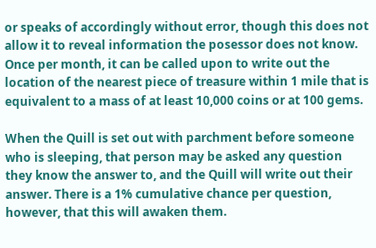or speaks of accordingly without error, though this does not allow it to reveal information the posessor does not know. Once per month, it can be called upon to write out the location of the nearest piece of treasure within 1 mile that is equivalent to a mass of at least 10,000 coins or at 100 gems.

When the Quill is set out with parchment before someone who is sleeping, that person may be asked any question they know the answer to, and the Quill will write out their answer. There is a 1% cumulative chance per question, however, that this will awaken them.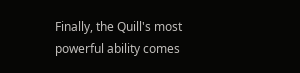Finally, the Quill's most powerful ability comes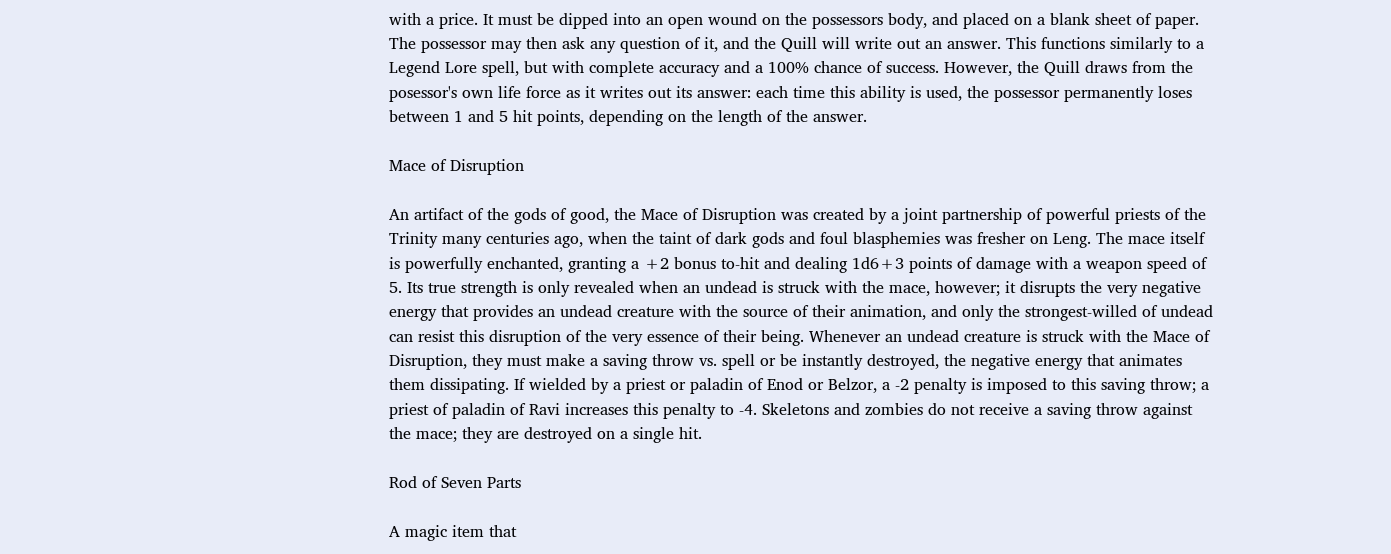with a price. It must be dipped into an open wound on the possessors body, and placed on a blank sheet of paper. The possessor may then ask any question of it, and the Quill will write out an answer. This functions similarly to a Legend Lore spell, but with complete accuracy and a 100% chance of success. However, the Quill draws from the posessor's own life force as it writes out its answer: each time this ability is used, the possessor permanently loses between 1 and 5 hit points, depending on the length of the answer.

Mace of Disruption

An artifact of the gods of good, the Mace of Disruption was created by a joint partnership of powerful priests of the Trinity many centuries ago, when the taint of dark gods and foul blasphemies was fresher on Leng. The mace itself is powerfully enchanted, granting a +2 bonus to-hit and dealing 1d6+3 points of damage with a weapon speed of 5. Its true strength is only revealed when an undead is struck with the mace, however; it disrupts the very negative energy that provides an undead creature with the source of their animation, and only the strongest-willed of undead can resist this disruption of the very essence of their being. Whenever an undead creature is struck with the Mace of Disruption, they must make a saving throw vs. spell or be instantly destroyed, the negative energy that animates them dissipating. If wielded by a priest or paladin of Enod or Belzor, a -2 penalty is imposed to this saving throw; a priest of paladin of Ravi increases this penalty to -4. Skeletons and zombies do not receive a saving throw against the mace; they are destroyed on a single hit.

Rod of Seven Parts

A magic item that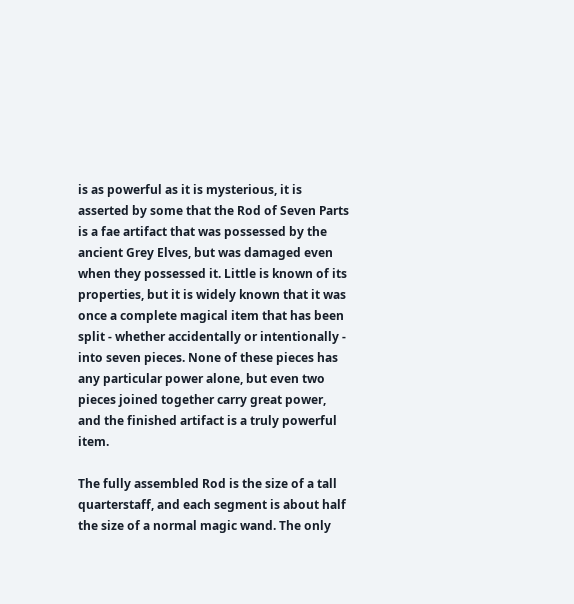is as powerful as it is mysterious, it is asserted by some that the Rod of Seven Parts is a fae artifact that was possessed by the ancient Grey Elves, but was damaged even when they possessed it. Little is known of its properties, but it is widely known that it was once a complete magical item that has been split - whether accidentally or intentionally - into seven pieces. None of these pieces has any particular power alone, but even two pieces joined together carry great power, and the finished artifact is a truly powerful item.

The fully assembled Rod is the size of a tall quarterstaff, and each segment is about half the size of a normal magic wand. The only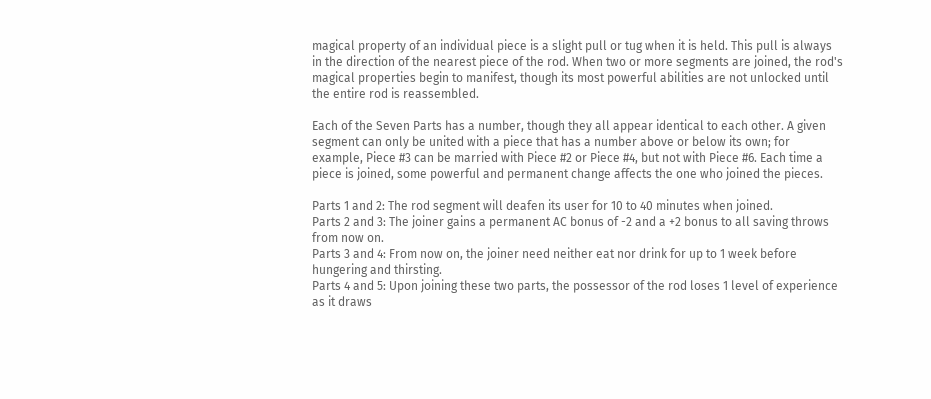magical property of an individual piece is a slight pull or tug when it is held. This pull is always in the direction of the nearest piece of the rod. When two or more segments are joined, the rod's magical properties begin to manifest, though its most powerful abilities are not unlocked until the entire rod is reassembled.

Each of the Seven Parts has a number, though they all appear identical to each other. A given segment can only be united with a piece that has a number above or below its own; for example, Piece #3 can be married with Piece #2 or Piece #4, but not with Piece #6. Each time a piece is joined, some powerful and permanent change affects the one who joined the pieces.

Parts 1 and 2: The rod segment will deafen its user for 10 to 40 minutes when joined.
Parts 2 and 3: The joiner gains a permanent AC bonus of -2 and a +2 bonus to all saving throws from now on.
Parts 3 and 4: From now on, the joiner need neither eat nor drink for up to 1 week before hungering and thirsting.
Parts 4 and 5: Upon joining these two parts, the possessor of the rod loses 1 level of experience as it draws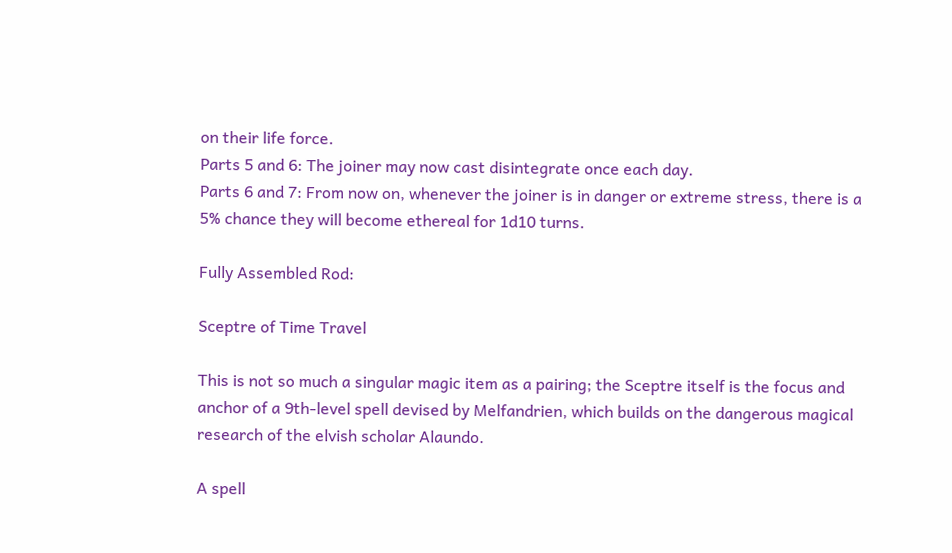on their life force.
Parts 5 and 6: The joiner may now cast disintegrate once each day.
Parts 6 and 7: From now on, whenever the joiner is in danger or extreme stress, there is a 5% chance they will become ethereal for 1d10 turns.

Fully Assembled Rod:

Sceptre of Time Travel

This is not so much a singular magic item as a pairing; the Sceptre itself is the focus and anchor of a 9th-level spell devised by Melfandrien, which builds on the dangerous magical research of the elvish scholar Alaundo.

A spell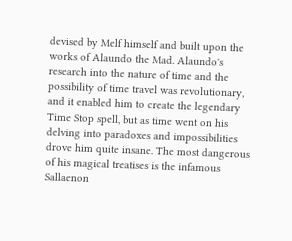devised by Melf himself and built upon the works of Alaundo the Mad. Alaundo's research into the nature of time and the possibility of time travel was revolutionary, and it enabled him to create the legendary Time Stop spell, but as time went on his delving into paradoxes and impossibilities drove him quite insane. The most dangerous of his magical treatises is the infamous Sallaenon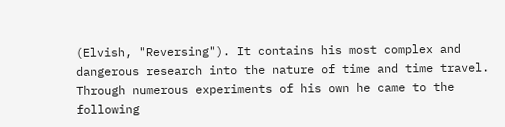(Elvish, "Reversing"). It contains his most complex and dangerous research into the nature of time and time travel. Through numerous experiments of his own he came to the following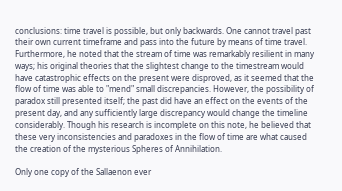conclusions: time travel is possible, but only backwards. One cannot travel past their own current timeframe and pass into the future by means of time travel. Furthermore, he noted that the stream of time was remarkably resilient in many ways; his original theories that the slightest change to the timestream would have catastrophic effects on the present were disproved, as it seemed that the flow of time was able to "mend" small discrepancies. However, the possibility of paradox still presented itself; the past did have an effect on the events of the present day, and any sufficiently large discrepancy would change the timeline considerably. Though his research is incomplete on this note, he believed that these very inconsistencies and paradoxes in the flow of time are what caused the creation of the mysterious Spheres of Annihilation.

Only one copy of the Sallaenon ever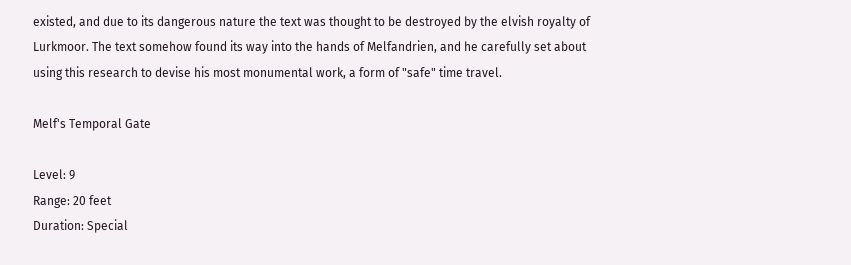existed, and due to its dangerous nature the text was thought to be destroyed by the elvish royalty of Lurkmoor. The text somehow found its way into the hands of Melfandrien, and he carefully set about using this research to devise his most monumental work, a form of "safe" time travel.

Melf's Temporal Gate

Level: 9
Range: 20 feet
Duration: Special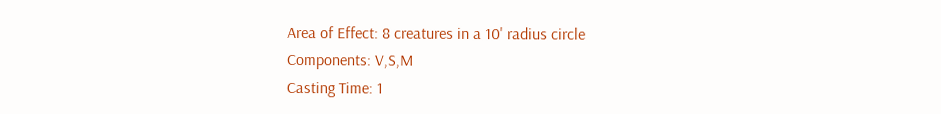Area of Effect: 8 creatures in a 10' radius circle
Components: V,S,M
Casting Time: 1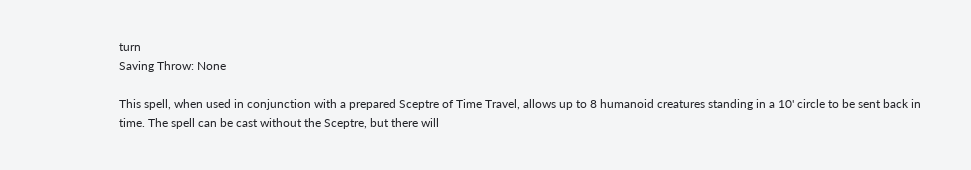turn
Saving Throw: None

This spell, when used in conjunction with a prepared Sceptre of Time Travel, allows up to 8 humanoid creatures standing in a 10' circle to be sent back in time. The spell can be cast without the Sceptre, but there will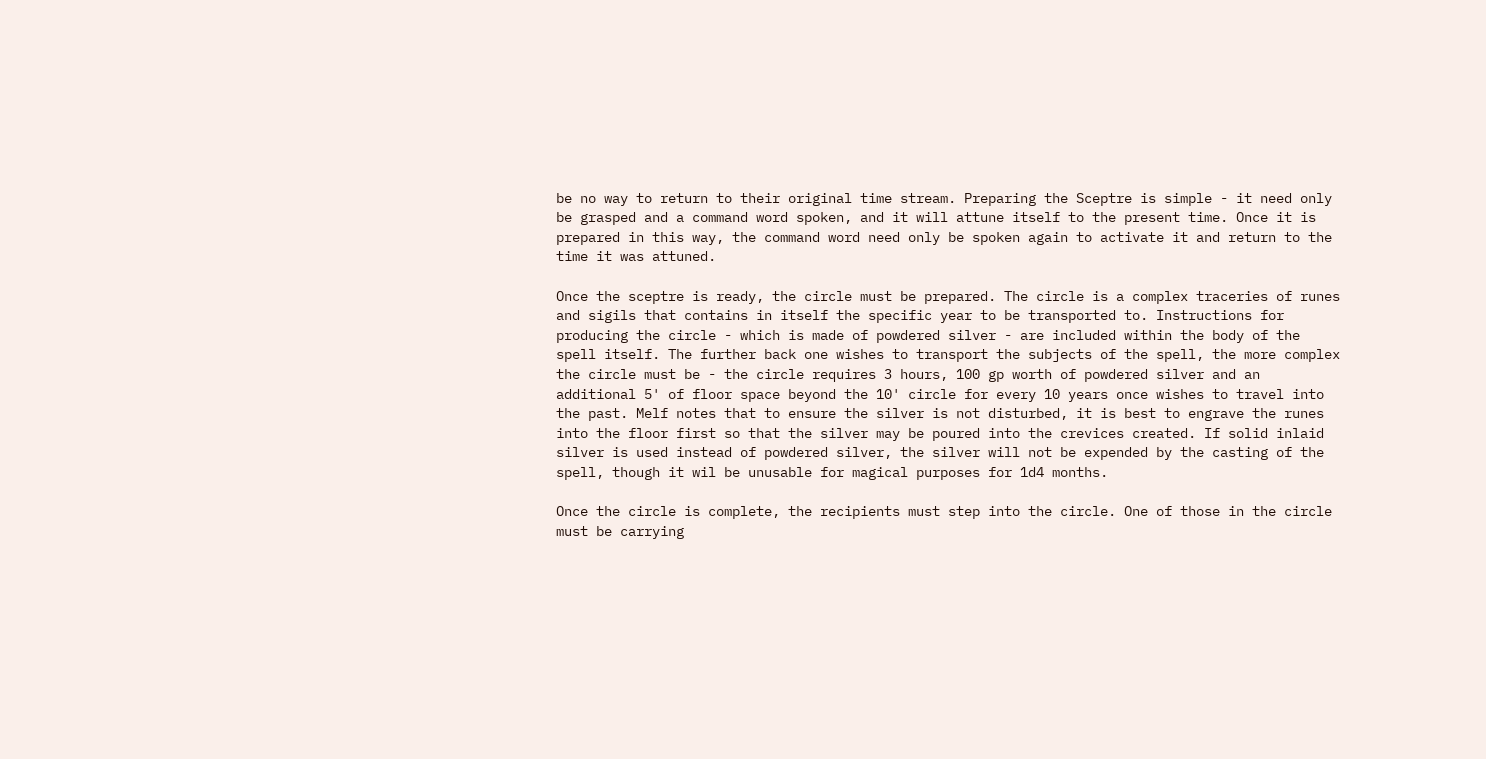be no way to return to their original time stream. Preparing the Sceptre is simple - it need only be grasped and a command word spoken, and it will attune itself to the present time. Once it is prepared in this way, the command word need only be spoken again to activate it and return to the time it was attuned.

Once the sceptre is ready, the circle must be prepared. The circle is a complex traceries of runes and sigils that contains in itself the specific year to be transported to. Instructions for producing the circle - which is made of powdered silver - are included within the body of the spell itself. The further back one wishes to transport the subjects of the spell, the more complex the circle must be - the circle requires 3 hours, 100 gp worth of powdered silver and an additional 5' of floor space beyond the 10' circle for every 10 years once wishes to travel into the past. Melf notes that to ensure the silver is not disturbed, it is best to engrave the runes into the floor first so that the silver may be poured into the crevices created. If solid inlaid silver is used instead of powdered silver, the silver will not be expended by the casting of the spell, though it wil be unusable for magical purposes for 1d4 months.

Once the circle is complete, the recipients must step into the circle. One of those in the circle must be carrying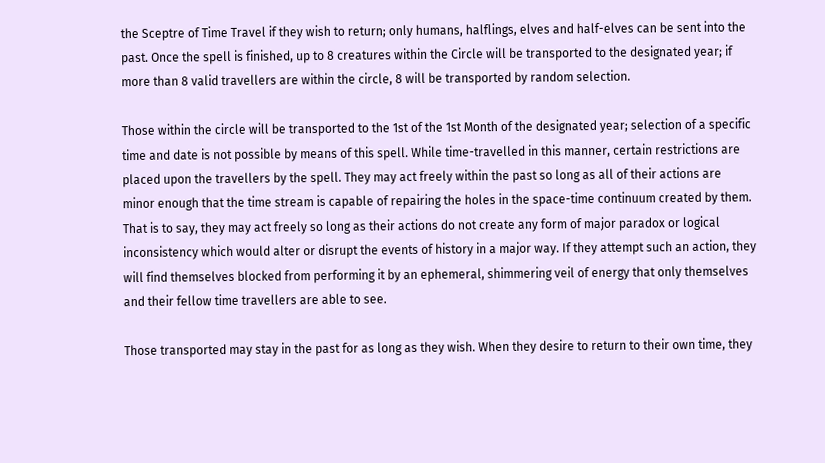the Sceptre of Time Travel if they wish to return; only humans, halflings, elves and half-elves can be sent into the past. Once the spell is finished, up to 8 creatures within the Circle will be transported to the designated year; if more than 8 valid travellers are within the circle, 8 will be transported by random selection.

Those within the circle will be transported to the 1st of the 1st Month of the designated year; selection of a specific time and date is not possible by means of this spell. While time-travelled in this manner, certain restrictions are placed upon the travellers by the spell. They may act freely within the past so long as all of their actions are minor enough that the time stream is capable of repairing the holes in the space-time continuum created by them. That is to say, they may act freely so long as their actions do not create any form of major paradox or logical inconsistency which would alter or disrupt the events of history in a major way. If they attempt such an action, they will find themselves blocked from performing it by an ephemeral, shimmering veil of energy that only themselves and their fellow time travellers are able to see.

Those transported may stay in the past for as long as they wish. When they desire to return to their own time, they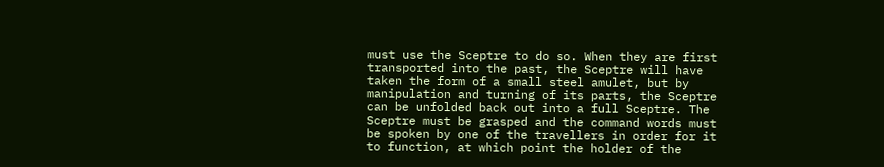must use the Sceptre to do so. When they are first transported into the past, the Sceptre will have taken the form of a small steel amulet, but by manipulation and turning of its parts, the Sceptre can be unfolded back out into a full Sceptre. The Sceptre must be grasped and the command words must be spoken by one of the travellers in order for it to function, at which point the holder of the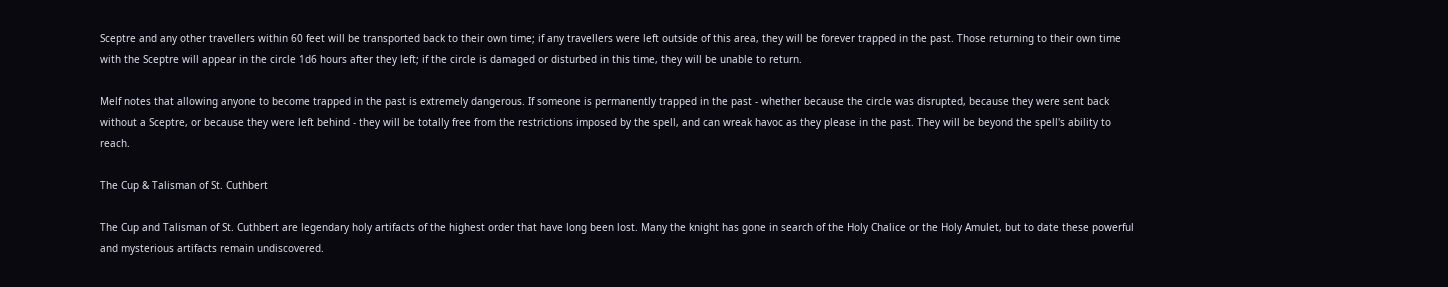Sceptre and any other travellers within 60 feet will be transported back to their own time; if any travellers were left outside of this area, they will be forever trapped in the past. Those returning to their own time with the Sceptre will appear in the circle 1d6 hours after they left; if the circle is damaged or disturbed in this time, they will be unable to return.

Melf notes that allowing anyone to become trapped in the past is extremely dangerous. If someone is permanently trapped in the past - whether because the circle was disrupted, because they were sent back without a Sceptre, or because they were left behind - they will be totally free from the restrictions imposed by the spell, and can wreak havoc as they please in the past. They will be beyond the spell's ability to reach.

The Cup & Talisman of St. Cuthbert

The Cup and Talisman of St. Cuthbert are legendary holy artifacts of the highest order that have long been lost. Many the knight has gone in search of the Holy Chalice or the Holy Amulet, but to date these powerful and mysterious artifacts remain undiscovered.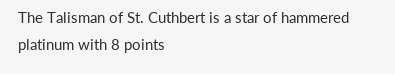The Talisman of St. Cuthbert is a star of hammered platinum with 8 points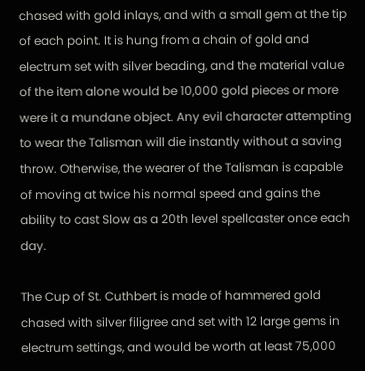chased with gold inlays, and with a small gem at the tip of each point. It is hung from a chain of gold and electrum set with silver beading, and the material value of the item alone would be 10,000 gold pieces or more were it a mundane object. Any evil character attempting to wear the Talisman will die instantly without a saving throw. Otherwise, the wearer of the Talisman is capable of moving at twice his normal speed and gains the ability to cast Slow as a 20th level spellcaster once each day.

The Cup of St. Cuthbert is made of hammered gold chased with silver filigree and set with 12 large gems in electrum settings, and would be worth at least 75,000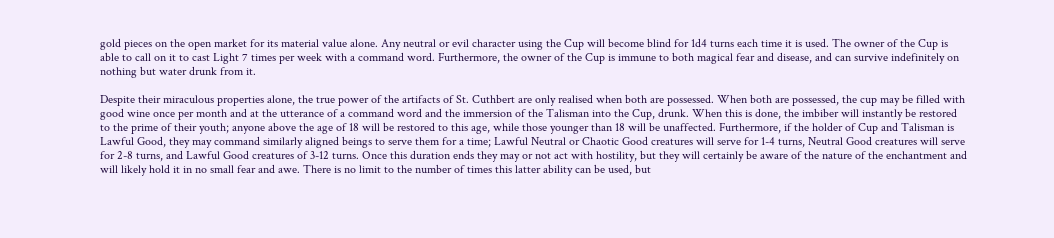gold pieces on the open market for its material value alone. Any neutral or evil character using the Cup will become blind for 1d4 turns each time it is used. The owner of the Cup is able to call on it to cast Light 7 times per week with a command word. Furthermore, the owner of the Cup is immune to both magical fear and disease, and can survive indefinitely on nothing but water drunk from it.

Despite their miraculous properties alone, the true power of the artifacts of St. Cuthbert are only realised when both are possessed. When both are possessed, the cup may be filled with good wine once per month and at the utterance of a command word and the immersion of the Talisman into the Cup, drunk. When this is done, the imbiber will instantly be restored to the prime of their youth; anyone above the age of 18 will be restored to this age, while those younger than 18 will be unaffected. Furthermore, if the holder of Cup and Talisman is Lawful Good, they may command similarly aligned beings to serve them for a time; Lawful Neutral or Chaotic Good creatures will serve for 1-4 turns, Neutral Good creatures will serve for 2-8 turns, and Lawful Good creatures of 3-12 turns. Once this duration ends they may or not act with hostility, but they will certainly be aware of the nature of the enchantment and will likely hold it in no small fear and awe. There is no limit to the number of times this latter ability can be used, but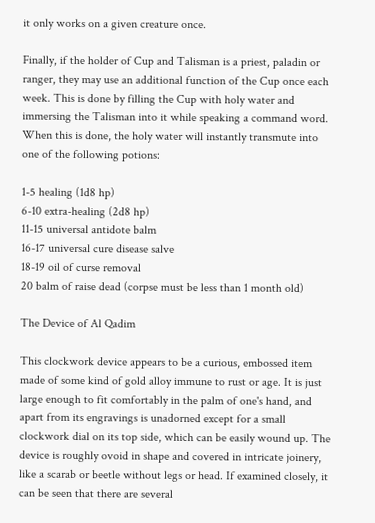it only works on a given creature once.

Finally, if the holder of Cup and Talisman is a priest, paladin or ranger, they may use an additional function of the Cup once each week. This is done by filling the Cup with holy water and immersing the Talisman into it while speaking a command word. When this is done, the holy water will instantly transmute into one of the following potions:

1-5 healing (1d8 hp)
6-10 extra-healing (2d8 hp)
11-15 universal antidote balm
16-17 universal cure disease salve
18-19 oil of curse removal
20 balm of raise dead (corpse must be less than 1 month old)

The Device of Al Qadim

This clockwork device appears to be a curious, embossed item made of some kind of gold alloy immune to rust or age. It is just large enough to fit comfortably in the palm of one's hand, and apart from its engravings is unadorned except for a small clockwork dial on its top side, which can be easily wound up. The device is roughly ovoid in shape and covered in intricate joinery, like a scarab or beetle without legs or head. If examined closely, it can be seen that there are several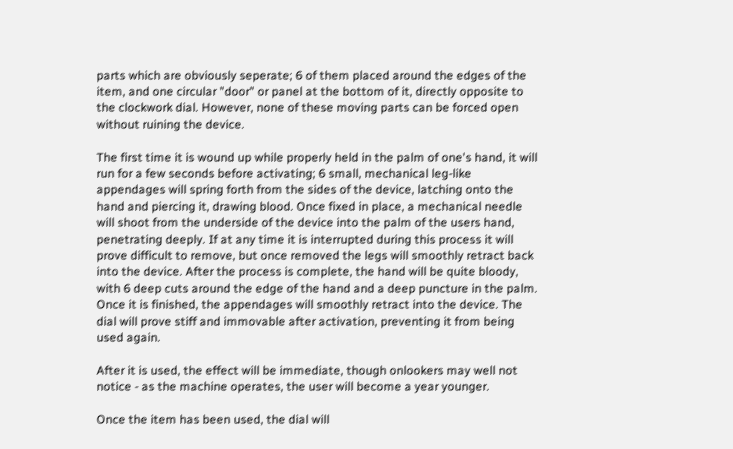parts which are obviously seperate; 6 of them placed around the edges of the item, and one circular "door" or panel at the bottom of it, directly opposite to the clockwork dial. However, none of these moving parts can be forced open without ruining the device.

The first time it is wound up while properly held in the palm of one's hand, it will run for a few seconds before activating; 6 small, mechanical leg-like appendages will spring forth from the sides of the device, latching onto the hand and piercing it, drawing blood. Once fixed in place, a mechanical needle will shoot from the underside of the device into the palm of the users hand, penetrating deeply. If at any time it is interrupted during this process it will prove difficult to remove, but once removed the legs will smoothly retract back into the device. After the process is complete, the hand will be quite bloody, with 6 deep cuts around the edge of the hand and a deep puncture in the palm. Once it is finished, the appendages will smoothly retract into the device. The dial will prove stiff and immovable after activation, preventing it from being used again.

After it is used, the effect will be immediate, though onlookers may well not notice - as the machine operates, the user will become a year younger.

Once the item has been used, the dial will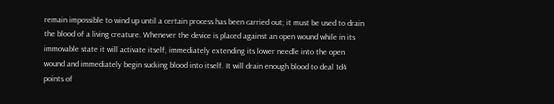remain impossible to wind up until a certain process has been carried out; it must be used to drain the blood of a living creature. Whenever the device is placed against an open wound while in its immovable state it will activate itself, immediately extending its lower needle into the open wound and immediately begin sucking blood into itself. It will drain enough blood to deal 1d4 points of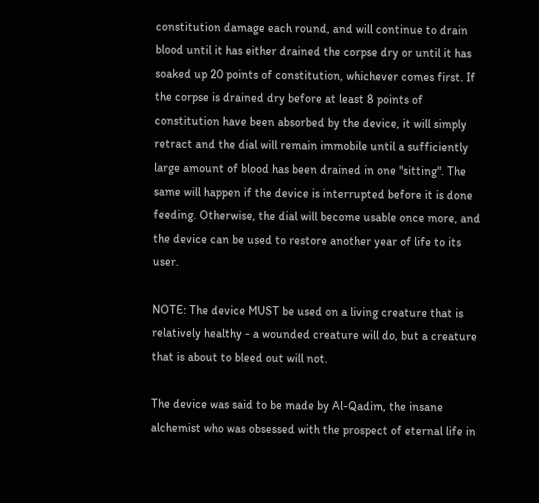constitution damage each round, and will continue to drain blood until it has either drained the corpse dry or until it has soaked up 20 points of constitution, whichever comes first. If the corpse is drained dry before at least 8 points of constitution have been absorbed by the device, it will simply retract and the dial will remain immobile until a sufficiently large amount of blood has been drained in one "sitting". The same will happen if the device is interrupted before it is done feeding. Otherwise, the dial will become usable once more, and the device can be used to restore another year of life to its user.

NOTE: The device MUST be used on a living creature that is relatively healthy - a wounded creature will do, but a creature that is about to bleed out will not.

The device was said to be made by Al-Qadim, the insane alchemist who was obsessed with the prospect of eternal life in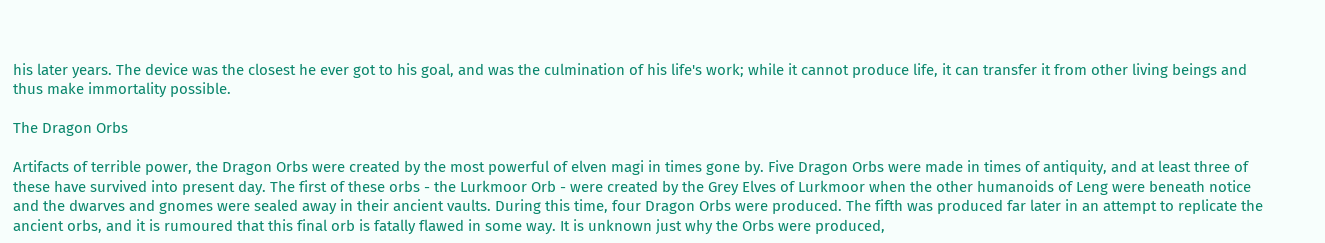his later years. The device was the closest he ever got to his goal, and was the culmination of his life's work; while it cannot produce life, it can transfer it from other living beings and thus make immortality possible.

The Dragon Orbs

Artifacts of terrible power, the Dragon Orbs were created by the most powerful of elven magi in times gone by. Five Dragon Orbs were made in times of antiquity, and at least three of these have survived into present day. The first of these orbs - the Lurkmoor Orb - were created by the Grey Elves of Lurkmoor when the other humanoids of Leng were beneath notice and the dwarves and gnomes were sealed away in their ancient vaults. During this time, four Dragon Orbs were produced. The fifth was produced far later in an attempt to replicate the ancient orbs, and it is rumoured that this final orb is fatally flawed in some way. It is unknown just why the Orbs were produced,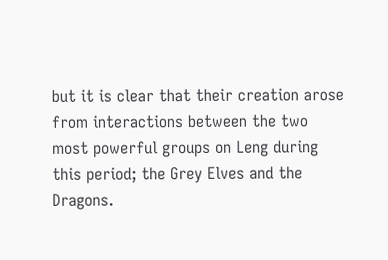but it is clear that their creation arose from interactions between the two most powerful groups on Leng during this period; the Grey Elves and the Dragons.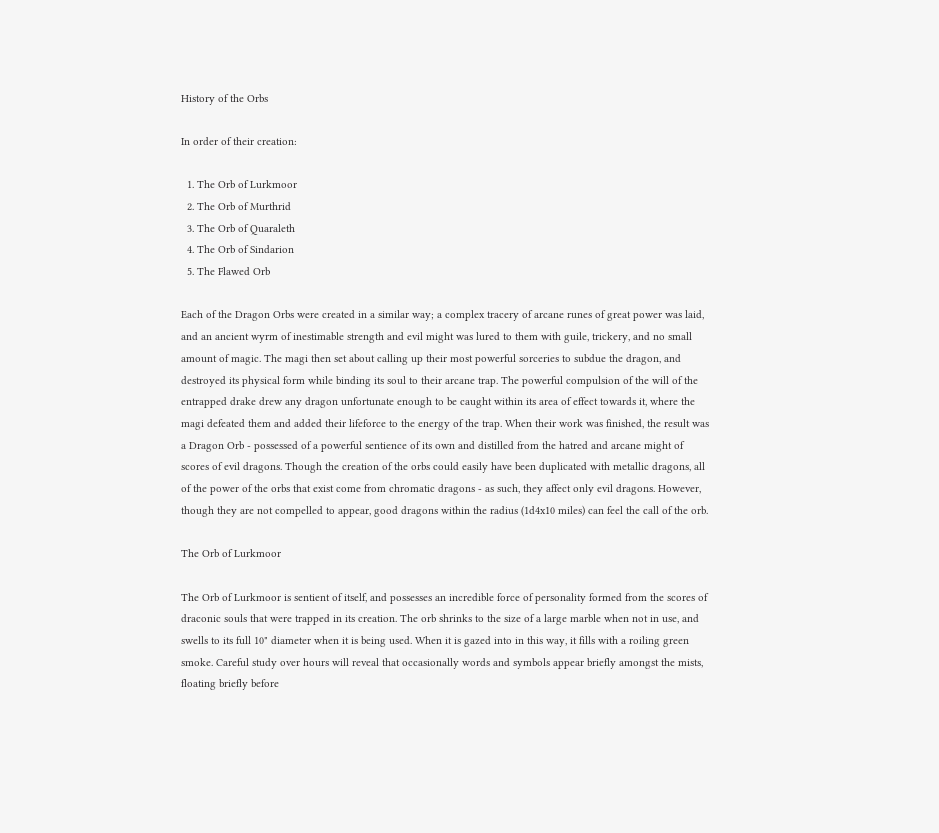History of the Orbs

In order of their creation:

  1. The Orb of Lurkmoor
  2. The Orb of Murthrid
  3. The Orb of Quaraleth
  4. The Orb of Sindarion
  5. The Flawed Orb

Each of the Dragon Orbs were created in a similar way; a complex tracery of arcane runes of great power was laid, and an ancient wyrm of inestimable strength and evil might was lured to them with guile, trickery, and no small amount of magic. The magi then set about calling up their most powerful sorceries to subdue the dragon, and destroyed its physical form while binding its soul to their arcane trap. The powerful compulsion of the will of the entrapped drake drew any dragon unfortunate enough to be caught within its area of effect towards it, where the magi defeated them and added their lifeforce to the energy of the trap. When their work was finished, the result was a Dragon Orb - possessed of a powerful sentience of its own and distilled from the hatred and arcane might of scores of evil dragons. Though the creation of the orbs could easily have been duplicated with metallic dragons, all of the power of the orbs that exist come from chromatic dragons - as such, they affect only evil dragons. However, though they are not compelled to appear, good dragons within the radius (1d4x10 miles) can feel the call of the orb.

The Orb of Lurkmoor

The Orb of Lurkmoor is sentient of itself, and possesses an incredible force of personality formed from the scores of draconic souls that were trapped in its creation. The orb shrinks to the size of a large marble when not in use, and swells to its full 10" diameter when it is being used. When it is gazed into in this way, it fills with a roiling green smoke. Careful study over hours will reveal that occasionally words and symbols appear briefly amongst the mists, floating briefly before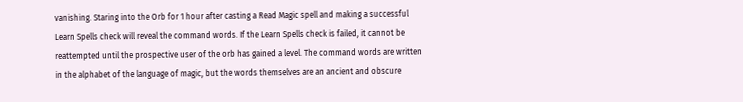vanishing. Staring into the Orb for 1 hour after casting a Read Magic spell and making a successful Learn Spells check will reveal the command words. If the Learn Spells check is failed, it cannot be reattempted until the prospective user of the orb has gained a level. The command words are written in the alphabet of the language of magic, but the words themselves are an ancient and obscure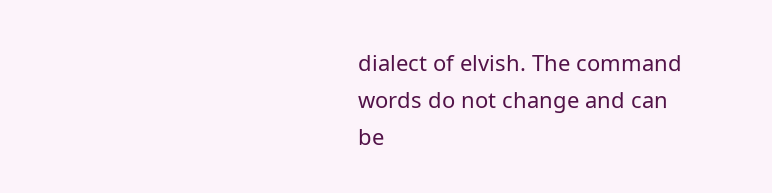dialect of elvish. The command words do not change and can be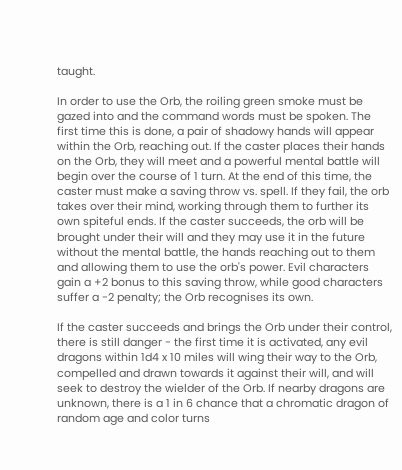taught.

In order to use the Orb, the roiling green smoke must be gazed into and the command words must be spoken. The first time this is done, a pair of shadowy hands will appear within the Orb, reaching out. If the caster places their hands on the Orb, they will meet and a powerful mental battle will begin over the course of 1 turn. At the end of this time, the caster must make a saving throw vs. spell. If they fail, the orb takes over their mind, working through them to further its own spiteful ends. If the caster succeeds, the orb will be brought under their will and they may use it in the future without the mental battle, the hands reaching out to them and allowing them to use the orb's power. Evil characters gain a +2 bonus to this saving throw, while good characters suffer a -2 penalty; the Orb recognises its own.

If the caster succeeds and brings the Orb under their control, there is still danger - the first time it is activated, any evil dragons within 1d4 x 10 miles will wing their way to the Orb, compelled and drawn towards it against their will, and will seek to destroy the wielder of the Orb. If nearby dragons are unknown, there is a 1 in 6 chance that a chromatic dragon of random age and color turns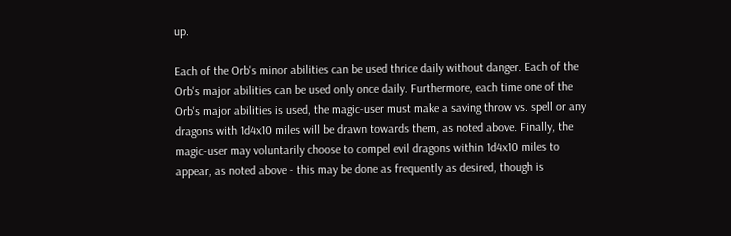up.

Each of the Orb's minor abilities can be used thrice daily without danger. Each of the Orb's major abilities can be used only once daily. Furthermore, each time one of the Orb's major abilities is used, the magic-user must make a saving throw vs. spell or any dragons with 1d4x10 miles will be drawn towards them, as noted above. Finally, the magic-user may voluntarily choose to compel evil dragons within 1d4x10 miles to appear, as noted above - this may be done as frequently as desired, though is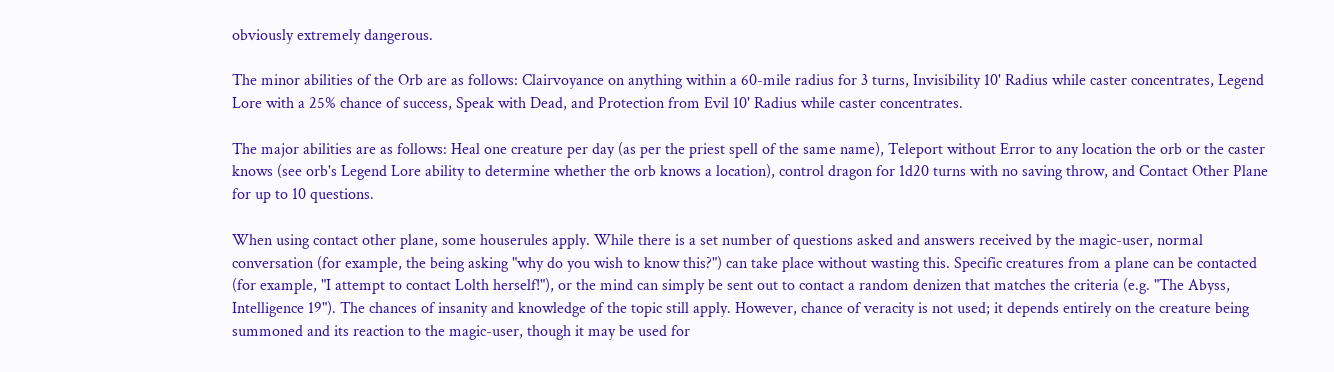obviously extremely dangerous.

The minor abilities of the Orb are as follows: Clairvoyance on anything within a 60-mile radius for 3 turns, Invisibility 10' Radius while caster concentrates, Legend Lore with a 25% chance of success, Speak with Dead, and Protection from Evil 10' Radius while caster concentrates.

The major abilities are as follows: Heal one creature per day (as per the priest spell of the same name), Teleport without Error to any location the orb or the caster knows (see orb's Legend Lore ability to determine whether the orb knows a location), control dragon for 1d20 turns with no saving throw, and Contact Other Plane for up to 10 questions.

When using contact other plane, some houserules apply. While there is a set number of questions asked and answers received by the magic-user, normal conversation (for example, the being asking "why do you wish to know this?") can take place without wasting this. Specific creatures from a plane can be contacted (for example, "I attempt to contact Lolth herself!"), or the mind can simply be sent out to contact a random denizen that matches the criteria (e.g. "The Abyss, Intelligence 19"). The chances of insanity and knowledge of the topic still apply. However, chance of veracity is not used; it depends entirely on the creature being summoned and its reaction to the magic-user, though it may be used for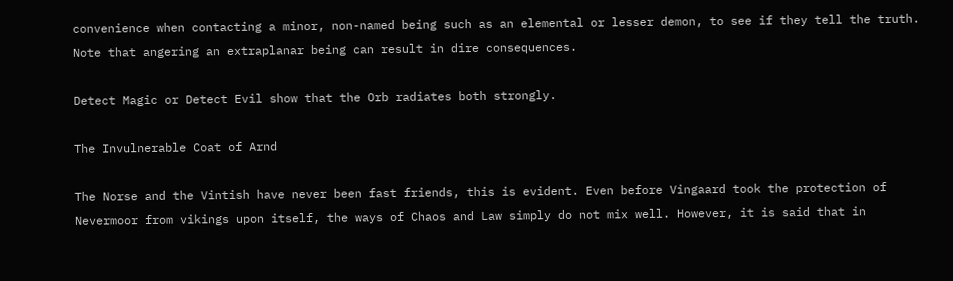convenience when contacting a minor, non-named being such as an elemental or lesser demon, to see if they tell the truth. Note that angering an extraplanar being can result in dire consequences.

Detect Magic or Detect Evil show that the Orb radiates both strongly.

The Invulnerable Coat of Arnd

The Norse and the Vintish have never been fast friends, this is evident. Even before Vingaard took the protection of Nevermoor from vikings upon itself, the ways of Chaos and Law simply do not mix well. However, it is said that in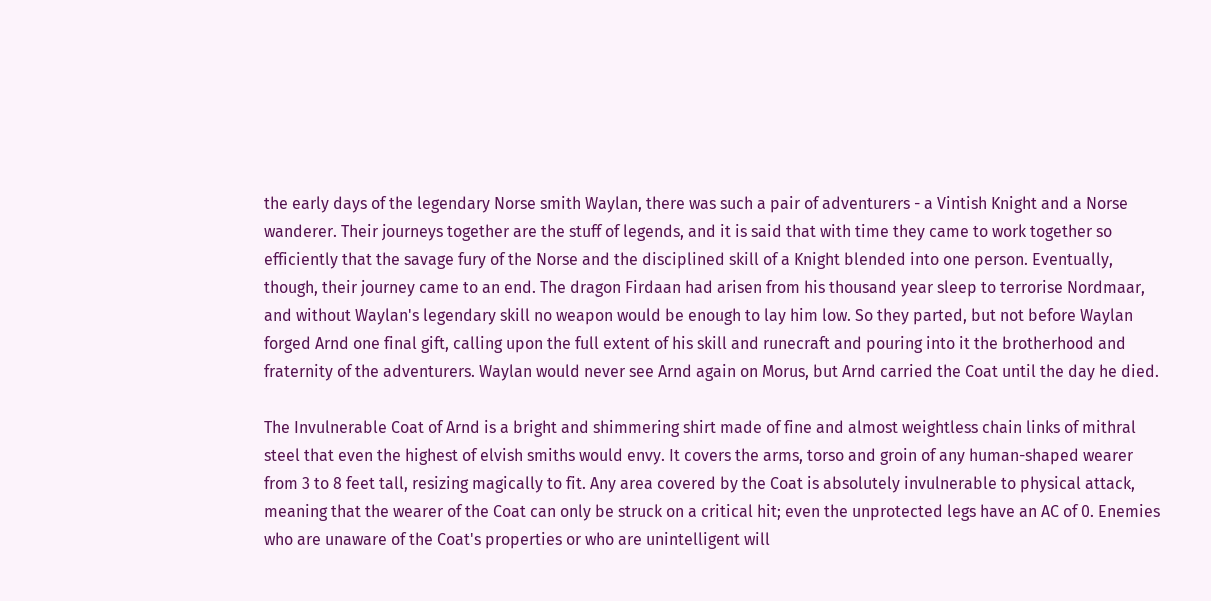the early days of the legendary Norse smith Waylan, there was such a pair of adventurers - a Vintish Knight and a Norse wanderer. Their journeys together are the stuff of legends, and it is said that with time they came to work together so efficiently that the savage fury of the Norse and the disciplined skill of a Knight blended into one person. Eventually, though, their journey came to an end. The dragon Firdaan had arisen from his thousand year sleep to terrorise Nordmaar, and without Waylan's legendary skill no weapon would be enough to lay him low. So they parted, but not before Waylan forged Arnd one final gift, calling upon the full extent of his skill and runecraft and pouring into it the brotherhood and fraternity of the adventurers. Waylan would never see Arnd again on Morus, but Arnd carried the Coat until the day he died.

The Invulnerable Coat of Arnd is a bright and shimmering shirt made of fine and almost weightless chain links of mithral steel that even the highest of elvish smiths would envy. It covers the arms, torso and groin of any human-shaped wearer from 3 to 8 feet tall, resizing magically to fit. Any area covered by the Coat is absolutely invulnerable to physical attack, meaning that the wearer of the Coat can only be struck on a critical hit; even the unprotected legs have an AC of 0. Enemies who are unaware of the Coat's properties or who are unintelligent will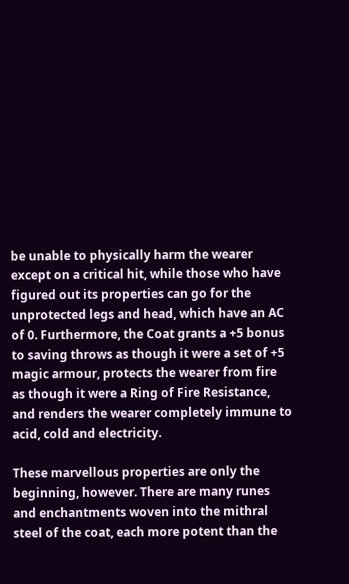be unable to physically harm the wearer except on a critical hit, while those who have figured out its properties can go for the unprotected legs and head, which have an AC of 0. Furthermore, the Coat grants a +5 bonus to saving throws as though it were a set of +5 magic armour, protects the wearer from fire as though it were a Ring of Fire Resistance, and renders the wearer completely immune to acid, cold and electricity.

These marvellous properties are only the beginning, however. There are many runes and enchantments woven into the mithral steel of the coat, each more potent than the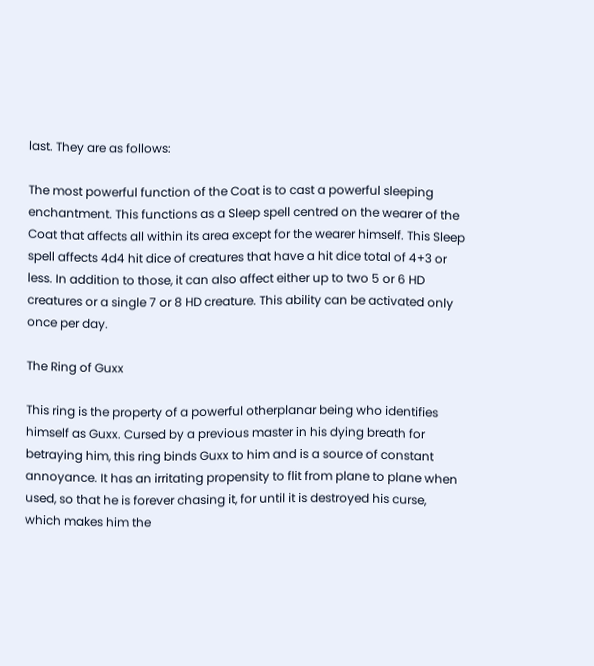last. They are as follows:

The most powerful function of the Coat is to cast a powerful sleeping enchantment. This functions as a Sleep spell centred on the wearer of the Coat that affects all within its area except for the wearer himself. This Sleep spell affects 4d4 hit dice of creatures that have a hit dice total of 4+3 or less. In addition to those, it can also affect either up to two 5 or 6 HD creatures or a single 7 or 8 HD creature. This ability can be activated only once per day.

The Ring of Guxx

This ring is the property of a powerful otherplanar being who identifies himself as Guxx. Cursed by a previous master in his dying breath for betraying him, this ring binds Guxx to him and is a source of constant annoyance. It has an irritating propensity to flit from plane to plane when used, so that he is forever chasing it, for until it is destroyed his curse, which makes him the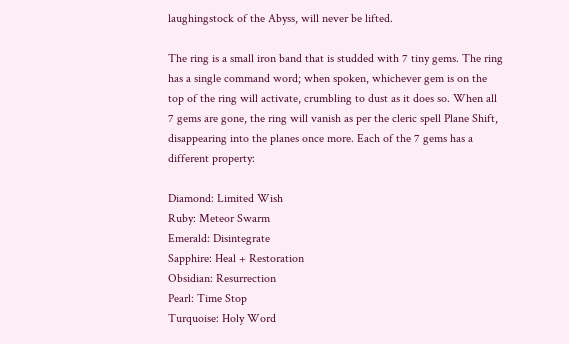laughingstock of the Abyss, will never be lifted.

The ring is a small iron band that is studded with 7 tiny gems. The ring has a single command word; when spoken, whichever gem is on the top of the ring will activate, crumbling to dust as it does so. When all 7 gems are gone, the ring will vanish as per the cleric spell Plane Shift, disappearing into the planes once more. Each of the 7 gems has a different property:

Diamond: Limited Wish
Ruby: Meteor Swarm
Emerald: Disintegrate
Sapphire: Heal + Restoration
Obsidian: Resurrection
Pearl: Time Stop
Turquoise: Holy Word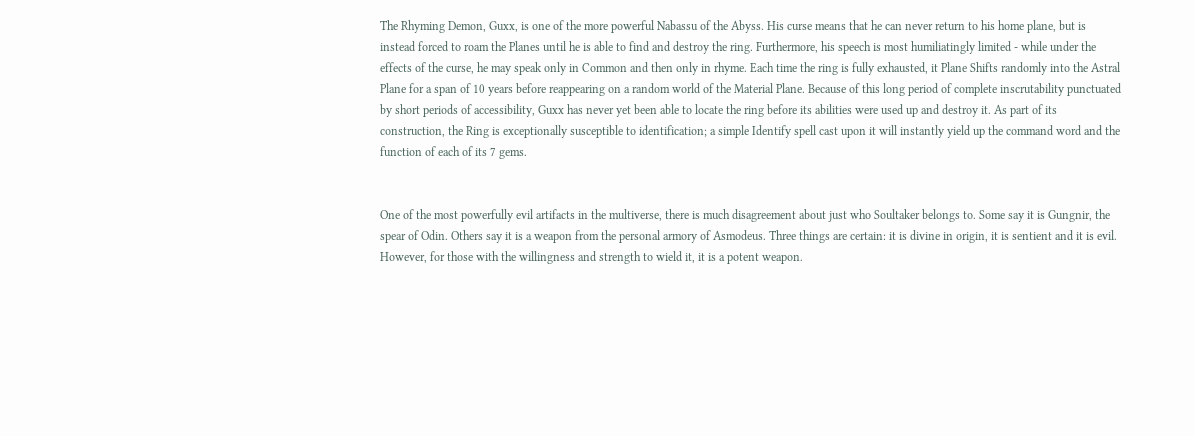The Rhyming Demon, Guxx, is one of the more powerful Nabassu of the Abyss. His curse means that he can never return to his home plane, but is instead forced to roam the Planes until he is able to find and destroy the ring. Furthermore, his speech is most humiliatingly limited - while under the effects of the curse, he may speak only in Common and then only in rhyme. Each time the ring is fully exhausted, it Plane Shifts randomly into the Astral Plane for a span of 10 years before reappearing on a random world of the Material Plane. Because of this long period of complete inscrutability punctuated by short periods of accessibility, Guxx has never yet been able to locate the ring before its abilities were used up and destroy it. As part of its construction, the Ring is exceptionally susceptible to identification; a simple Identify spell cast upon it will instantly yield up the command word and the function of each of its 7 gems.


One of the most powerfully evil artifacts in the multiverse, there is much disagreement about just who Soultaker belongs to. Some say it is Gungnir, the spear of Odin. Others say it is a weapon from the personal armory of Asmodeus. Three things are certain: it is divine in origin, it is sentient and it is evil. However, for those with the willingness and strength to wield it, it is a potent weapon.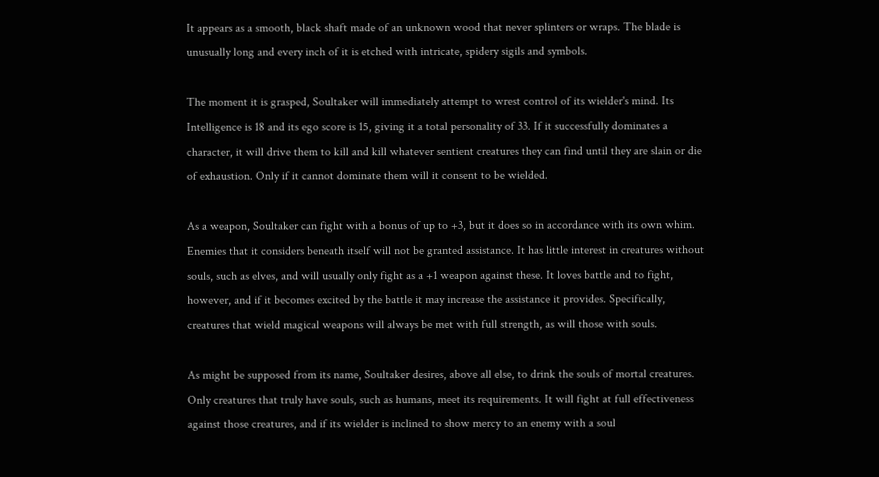It appears as a smooth, black shaft made of an unknown wood that never splinters or wraps. The blade is unusually long and every inch of it is etched with intricate, spidery sigils and symbols.

The moment it is grasped, Soultaker will immediately attempt to wrest control of its wielder's mind. Its Intelligence is 18 and its ego score is 15, giving it a total personality of 33. If it successfully dominates a character, it will drive them to kill and kill whatever sentient creatures they can find until they are slain or die of exhaustion. Only if it cannot dominate them will it consent to be wielded.

As a weapon, Soultaker can fight with a bonus of up to +3, but it does so in accordance with its own whim. Enemies that it considers beneath itself will not be granted assistance. It has little interest in creatures without souls, such as elves, and will usually only fight as a +1 weapon against these. It loves battle and to fight, however, and if it becomes excited by the battle it may increase the assistance it provides. Specifically, creatures that wield magical weapons will always be met with full strength, as will those with souls.

As might be supposed from its name, Soultaker desires, above all else, to drink the souls of mortal creatures. Only creatures that truly have souls, such as humans, meet its requirements. It will fight at full effectiveness against those creatures, and if its wielder is inclined to show mercy to an enemy with a soul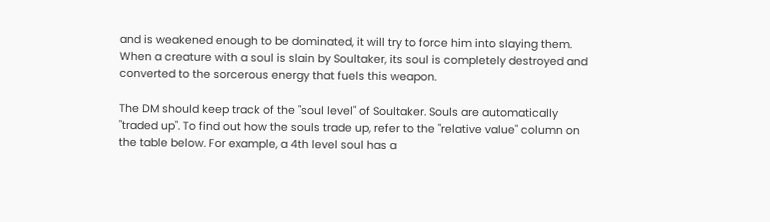and is weakened enough to be dominated, it will try to force him into slaying them. When a creature with a soul is slain by Soultaker, its soul is completely destroyed and converted to the sorcerous energy that fuels this weapon.

The DM should keep track of the "soul level" of Soultaker. Souls are automatically "traded up". To find out how the souls trade up, refer to the "relative value" column on the table below. For example, a 4th level soul has a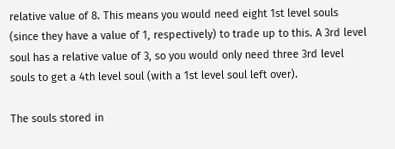relative value of 8. This means you would need eight 1st level souls (since they have a value of 1, respectively) to trade up to this. A 3rd level soul has a relative value of 3, so you would only need three 3rd level souls to get a 4th level soul (with a 1st level soul left over).

The souls stored in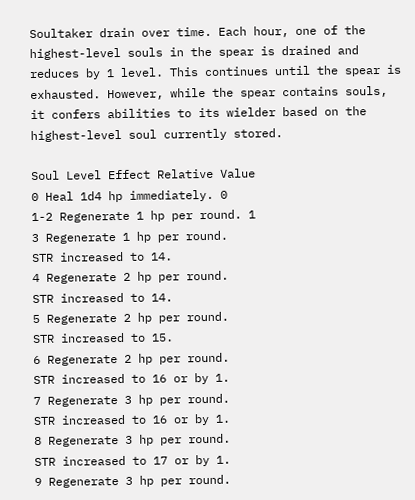Soultaker drain over time. Each hour, one of the highest-level souls in the spear is drained and reduces by 1 level. This continues until the spear is exhausted. However, while the spear contains souls, it confers abilities to its wielder based on the highest-level soul currently stored.

Soul Level Effect Relative Value
0 Heal 1d4 hp immediately. 0
1-2 Regenerate 1 hp per round. 1
3 Regenerate 1 hp per round.
STR increased to 14.
4 Regenerate 2 hp per round.
STR increased to 14.
5 Regenerate 2 hp per round.
STR increased to 15.
6 Regenerate 2 hp per round.
STR increased to 16 or by 1.
7 Regenerate 3 hp per round.
STR increased to 16 or by 1.
8 Regenerate 3 hp per round.
STR increased to 17 or by 1.
9 Regenerate 3 hp per round.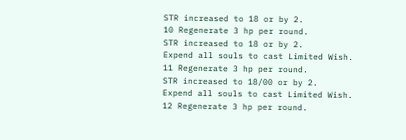STR increased to 18 or by 2.
10 Regenerate 3 hp per round.
STR increased to 18 or by 2.
Expend all souls to cast Limited Wish.
11 Regenerate 3 hp per round.
STR increased to 18/00 or by 2.
Expend all souls to cast Limited Wish.
12 Regenerate 3 hp per round.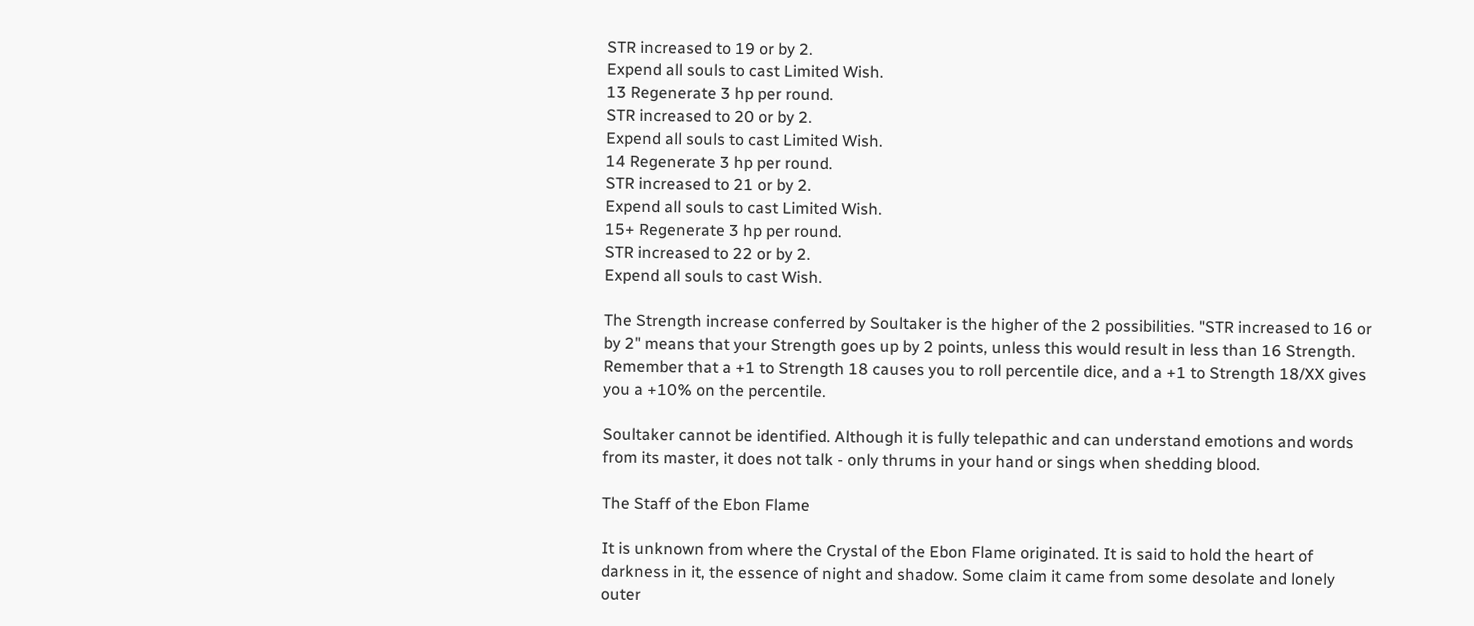STR increased to 19 or by 2.
Expend all souls to cast Limited Wish.
13 Regenerate 3 hp per round.
STR increased to 20 or by 2.
Expend all souls to cast Limited Wish.
14 Regenerate 3 hp per round.
STR increased to 21 or by 2.
Expend all souls to cast Limited Wish.
15+ Regenerate 3 hp per round.
STR increased to 22 or by 2.
Expend all souls to cast Wish.

The Strength increase conferred by Soultaker is the higher of the 2 possibilities. "STR increased to 16 or by 2" means that your Strength goes up by 2 points, unless this would result in less than 16 Strength. Remember that a +1 to Strength 18 causes you to roll percentile dice, and a +1 to Strength 18/XX gives you a +10% on the percentile.

Soultaker cannot be identified. Although it is fully telepathic and can understand emotions and words from its master, it does not talk - only thrums in your hand or sings when shedding blood.

The Staff of the Ebon Flame

It is unknown from where the Crystal of the Ebon Flame originated. It is said to hold the heart of darkness in it, the essence of night and shadow. Some claim it came from some desolate and lonely outer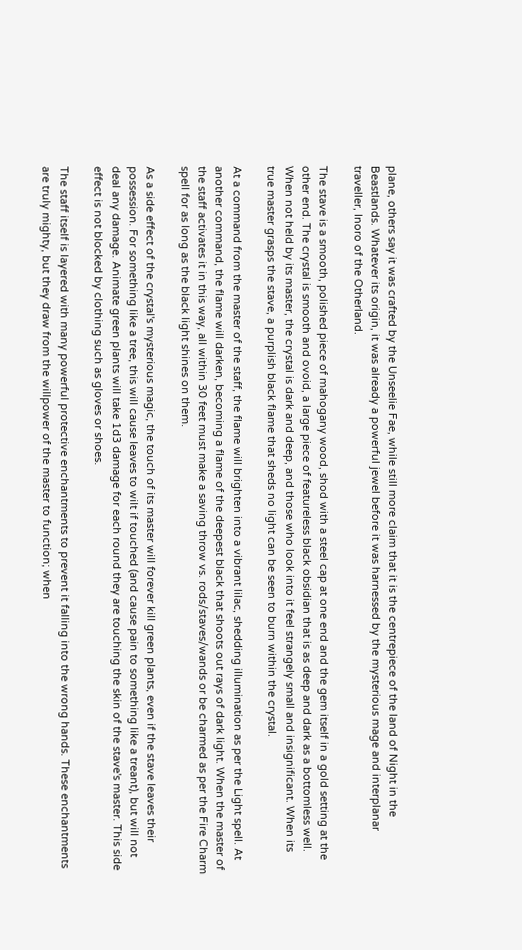plane, others say it was crafted by the Unseelie Fae, while still more claim that it is the centrepiece of the land of Night in the Beastlands. Whatever its origin, it was already a powerful jewel before it was harnessed by the mysterious mage and interplanar traveller, Inoro of the Otherland.

The stave is a smooth, polished piece of mahogany wood, shod with a steel cap at one end and the gem itself in a gold setting at the other end. The crystal is smooth and ovoid, a large piece of featureless black obsidian that is as deep and dark as a bottomless well. When not held by its master, the crystal is dark and deep, and those who look into it feel strangely small and insignificant. When its true master grasps the stave, a purplish black flame that sheds no light can be seen to burn within the crystal.

At a command from the master of the staff, the flame will brighten into a vibrant lilac, shedding illumination as per the Light spell. At another command, the flame will darken, becoming a flame of the deepest black that shoots out rays of dark light. When the master of the staff activates it in this way, all within 30 feet must make a saving throw vs. rods/staves/wands or be charmed as per the Fire Charm spell for as long as the black light shines on them.

As a side effect of the crystal's mysterious magic, the touch of its master will forever kill green plants, even if the stave leaves their possession. For something like a tree, this will cause leaves to wilt if touched (and cause pain to something like a treant), but will not deal any damage. Animate green plants will take 1d3 damage for each round they are touching the skin of the stave's master. This side effect is not blocked by clothing such as gloves or shoes.

The staff itself is layered with many powerful protective enchantments to prevent it falling into the wrong hands. These enchantments are truly mighty, but they draw from the willpower of the master to function; when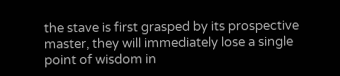the stave is first grasped by its prospective master, they will immediately lose a single point of wisdom in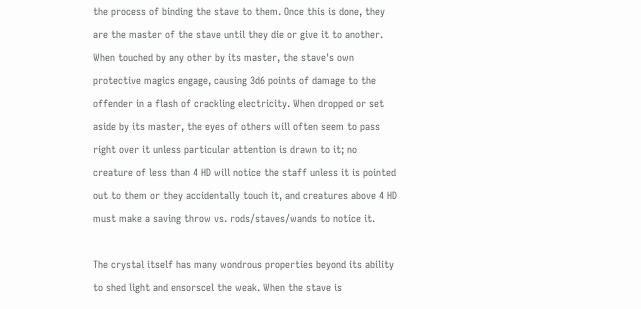the process of binding the stave to them. Once this is done, they are the master of the stave until they die or give it to another. When touched by any other by its master, the stave's own protective magics engage, causing 3d6 points of damage to the offender in a flash of crackling electricity. When dropped or set aside by its master, the eyes of others will often seem to pass right over it unless particular attention is drawn to it; no creature of less than 4 HD will notice the staff unless it is pointed out to them or they accidentally touch it, and creatures above 4 HD must make a saving throw vs. rods/staves/wands to notice it.

The crystal itself has many wondrous properties beyond its ability to shed light and ensorscel the weak. When the stave is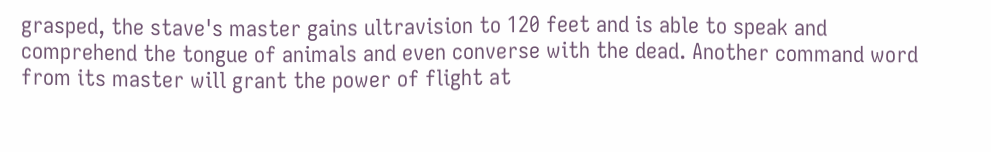grasped, the stave's master gains ultravision to 120 feet and is able to speak and comprehend the tongue of animals and even converse with the dead. Another command word from its master will grant the power of flight at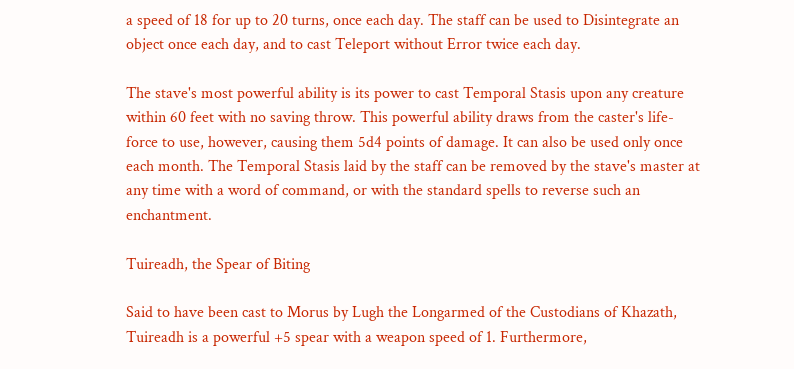a speed of 18 for up to 20 turns, once each day. The staff can be used to Disintegrate an object once each day, and to cast Teleport without Error twice each day.

The stave's most powerful ability is its power to cast Temporal Stasis upon any creature within 60 feet with no saving throw. This powerful ability draws from the caster's life-force to use, however, causing them 5d4 points of damage. It can also be used only once each month. The Temporal Stasis laid by the staff can be removed by the stave's master at any time with a word of command, or with the standard spells to reverse such an enchantment.

Tuireadh, the Spear of Biting

Said to have been cast to Morus by Lugh the Longarmed of the Custodians of Khazath, Tuireadh is a powerful +5 spear with a weapon speed of 1. Furthermore,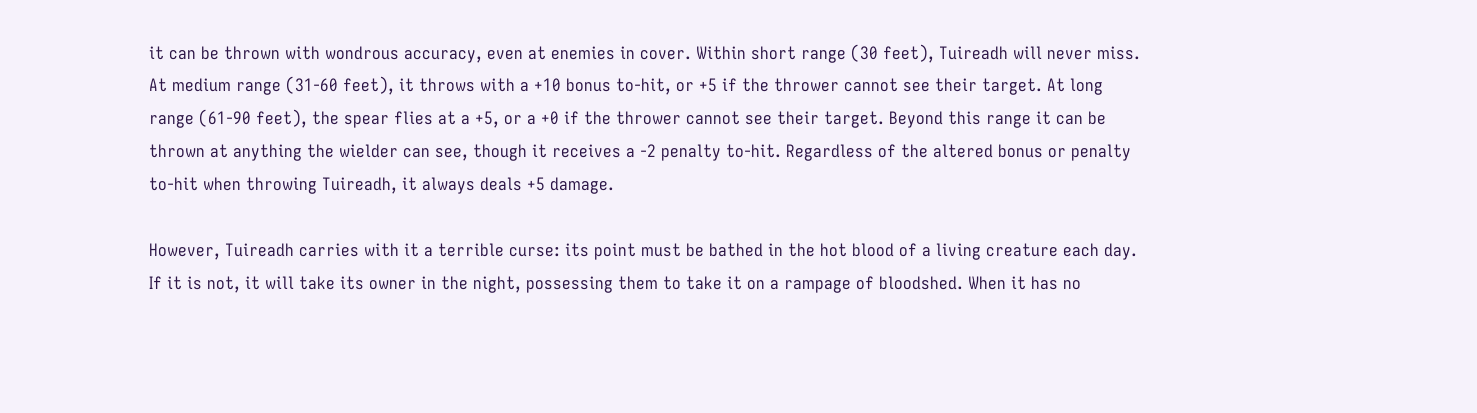it can be thrown with wondrous accuracy, even at enemies in cover. Within short range (30 feet), Tuireadh will never miss. At medium range (31-60 feet), it throws with a +10 bonus to-hit, or +5 if the thrower cannot see their target. At long range (61-90 feet), the spear flies at a +5, or a +0 if the thrower cannot see their target. Beyond this range it can be thrown at anything the wielder can see, though it receives a -2 penalty to-hit. Regardless of the altered bonus or penalty to-hit when throwing Tuireadh, it always deals +5 damage.

However, Tuireadh carries with it a terrible curse: its point must be bathed in the hot blood of a living creature each day. If it is not, it will take its owner in the night, possessing them to take it on a rampage of bloodshed. When it has no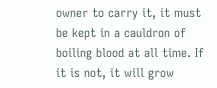owner to carry it, it must be kept in a cauldron of boiling blood at all time. If it is not, it will grow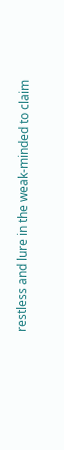restless and lure in the weak-minded to claim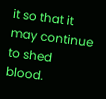it so that it may continue to shed blood.